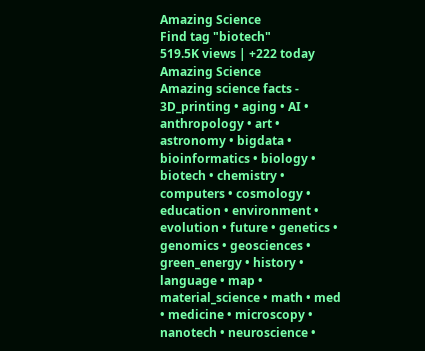Amazing Science
Find tag "biotech"
519.5K views | +222 today
Amazing Science
Amazing science facts - 3D_printing • aging • AI • anthropology • art • astronomy • bigdata • bioinformatics • biology • biotech • chemistry • computers • cosmology • education • environment • evolution • future • genetics • genomics • geosciences • green_energy • history • language • map • material_science • math • med • medicine • microscopy • nanotech • neuroscience •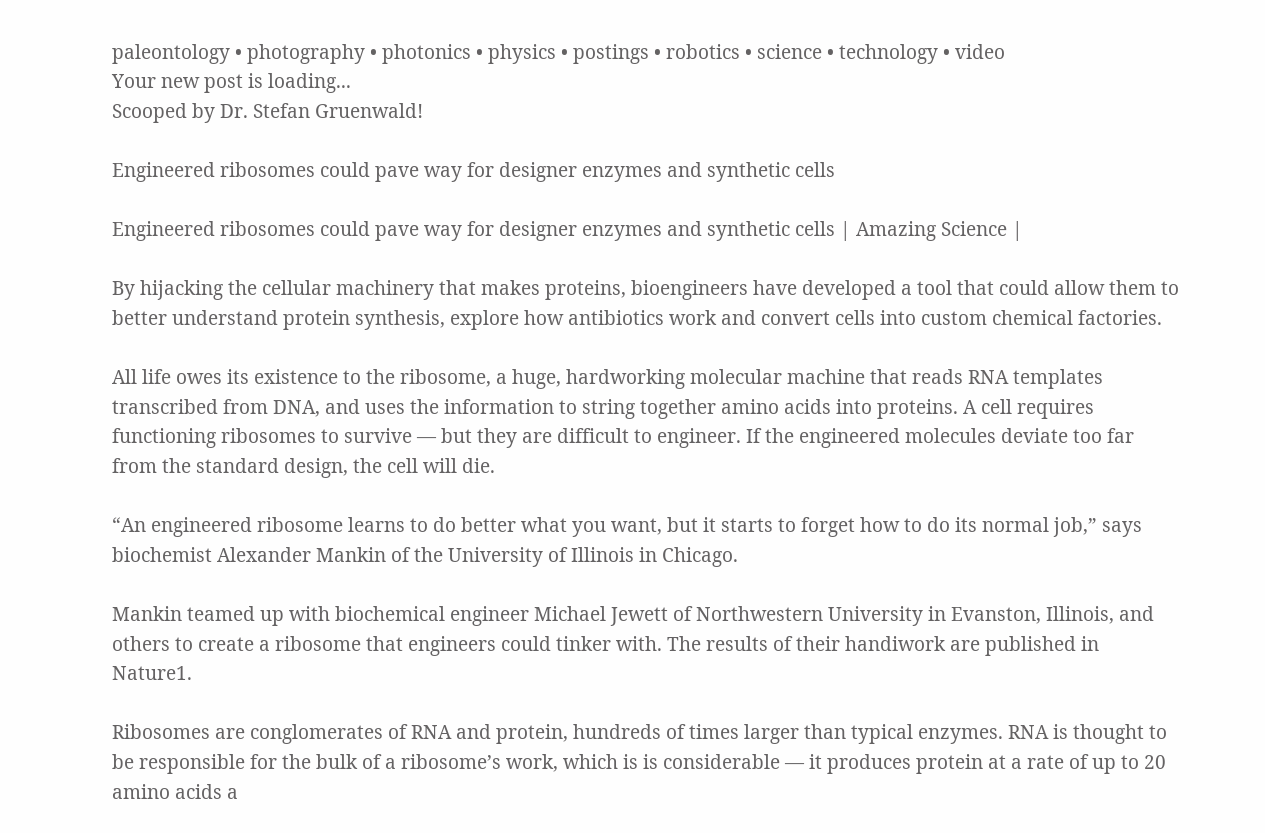paleontology • photography • photonics • physics • postings • robotics • science • technology • video
Your new post is loading...
Scooped by Dr. Stefan Gruenwald!

Engineered ribosomes could pave way for designer enzymes and synthetic cells

Engineered ribosomes could pave way for designer enzymes and synthetic cells | Amazing Science |

By hijacking the cellular machinery that makes proteins, bioengineers have developed a tool that could allow them to better understand protein synthesis, explore how antibiotics work and convert cells into custom chemical factories.

All life owes its existence to the ribosome, a huge, hardworking molecular machine that reads RNA templates transcribed from DNA, and uses the information to string together amino acids into proteins. A cell requires functioning ribosomes to survive — but they are difficult to engineer. If the engineered molecules deviate too far from the standard design, the cell will die.

“An engineered ribosome learns to do better what you want, but it starts to forget how to do its normal job,” says biochemist Alexander Mankin of the University of Illinois in Chicago.

Mankin teamed up with biochemical engineer Michael Jewett of Northwestern University in Evanston, Illinois, and others to create a ribosome that engineers could tinker with. The results of their handiwork are published in Nature1.

Ribosomes are conglomerates of RNA and protein, hundreds of times larger than typical enzymes. RNA is thought to be responsible for the bulk of a ribosome’s work, which is is considerable — it produces protein at a rate of up to 20 amino acids a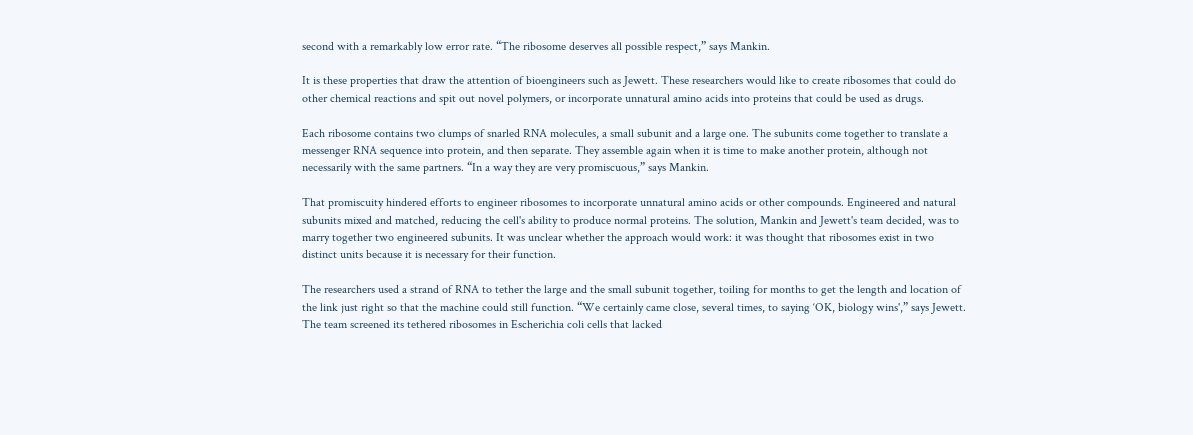second with a remarkably low error rate. “The ribosome deserves all possible respect,” says Mankin.

It is these properties that draw the attention of bioengineers such as Jewett. These researchers would like to create ribosomes that could do other chemical reactions and spit out novel polymers, or incorporate unnatural amino acids into proteins that could be used as drugs.

Each ribosome contains two clumps of snarled RNA molecules, a small subunit and a large one. The subunits come together to translate a messenger RNA sequence into protein, and then separate. They assemble again when it is time to make another protein, although not necessarily with the same partners. “In a way they are very promiscuous,” says Mankin.

That promiscuity hindered efforts to engineer ribosomes to incorporate unnatural amino acids or other compounds. Engineered and natural subunits mixed and matched, reducing the cell's ability to produce normal proteins. The solution, Mankin and Jewett's team decided, was to marry together two engineered subunits. It was unclear whether the approach would work: it was thought that ribosomes exist in two distinct units because it is necessary for their function.

The researchers used a strand of RNA to tether the large and the small subunit together, toiling for months to get the length and location of the link just right so that the machine could still function. “We certainly came close, several times, to saying ‘OK, biology wins',” says Jewett. The team screened its tethered ribosomes in Escherichia coli cells that lacked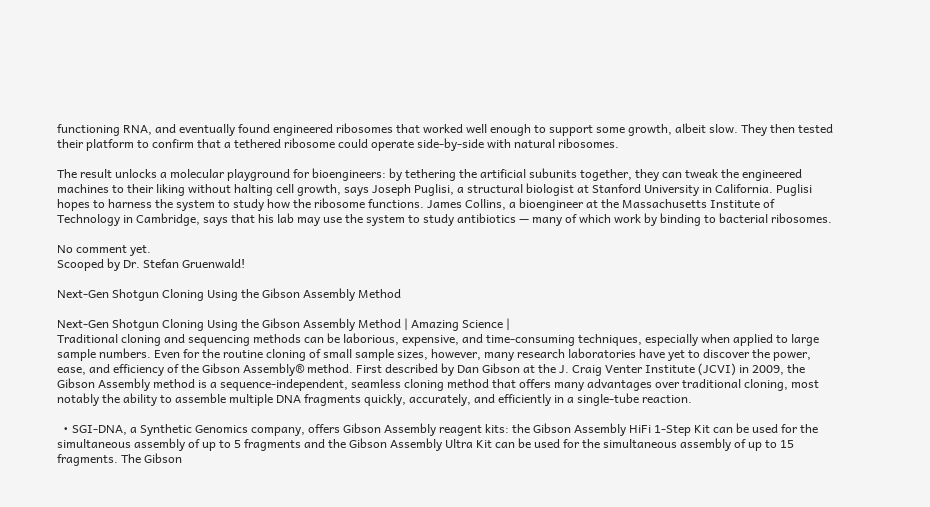functioning RNA, and eventually found engineered ribosomes that worked well enough to support some growth, albeit slow. They then tested their platform to confirm that a tethered ribosome could operate side-by-side with natural ribosomes.

The result unlocks a molecular playground for bioengineers: by tethering the artificial subunits together, they can tweak the engineered machines to their liking without halting cell growth, says Joseph Puglisi, a structural biologist at Stanford University in California. Puglisi hopes to harness the system to study how the ribosome functions. James Collins, a bioengineer at the Massachusetts Institute of Technology in Cambridge, says that his lab may use the system to study antibiotics — many of which work by binding to bacterial ribosomes.

No comment yet.
Scooped by Dr. Stefan Gruenwald!

Next-Gen Shotgun Cloning Using the Gibson Assembly Method

Next-Gen Shotgun Cloning Using the Gibson Assembly Method | Amazing Science |
Traditional cloning and sequencing methods can be laborious, expensive, and time-consuming techniques, especially when applied to large sample numbers. Even for the routine cloning of small sample sizes, however, many research laboratories have yet to discover the power, ease, and efficiency of the Gibson Assembly® method. First described by Dan Gibson at the J. Craig Venter Institute (JCVI) in 2009, the Gibson Assembly method is a sequence-independent, seamless cloning method that offers many advantages over traditional cloning, most notably the ability to assemble multiple DNA fragments quickly, accurately, and efficiently in a single-tube reaction.

  • SGI-DNA, a Synthetic Genomics company, offers Gibson Assembly reagent kits: the Gibson Assembly HiFi 1-Step Kit can be used for the simultaneous assembly of up to 5 fragments and the Gibson Assembly Ultra Kit can be used for the simultaneous assembly of up to 15 fragments. The Gibson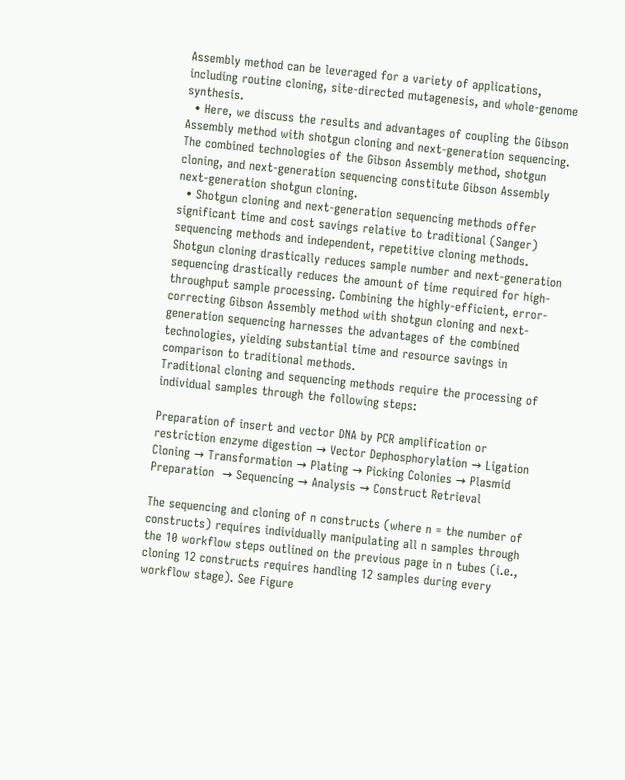Assembly method can be leveraged for a variety of applications, including routine cloning, site-directed mutagenesis, and whole-genome synthesis.
  • Here, we discuss the results and advantages of coupling the Gibson Assembly method with shotgun cloning and next-generation sequencing. The combined technologies of the Gibson Assembly method, shotgun cloning, and next-generation sequencing constitute Gibson Assembly next-generation shotgun cloning.
  • Shotgun cloning and next-generation sequencing methods offer significant time and cost savings relative to traditional (Sanger) sequencing methods and independent, repetitive cloning methods. Shotgun cloning drastically reduces sample number and next-generation sequencing drastically reduces the amount of time required for high-throughput sample processing. Combining the highly-efficient, error-correcting Gibson Assembly method with shotgun cloning and next-generation sequencing harnesses the advantages of the combined technologies, yielding substantial time and resource savings in comparison to traditional methods.
Traditional cloning and sequencing methods require the processing of individual samples through the following steps:

Preparation of insert and vector DNA by PCR amplification or restriction enzyme digestion → Vector Dephosphorylation → Ligation Cloning → Transformation → Plating → Picking Colonies → Plasmid Preparation  → Sequencing → Analysis → Construct Retrieval

The sequencing and cloning of n constructs (where n = the number of constructs) requires individually manipulating all n samples through the 10 workflow steps outlined on the previous page in n tubes (i.e., cloning 12 constructs requires handling 12 samples during every workflow stage). See Figure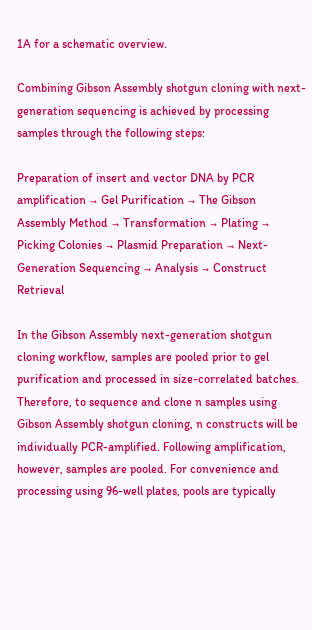1A for a schematic overview.

Combining Gibson Assembly shotgun cloning with next-generation sequencing is achieved by processing samples through the following steps:

Preparation of insert and vector DNA by PCR amplification → Gel Purification → The Gibson Assembly Method → Transformation → Plating → Picking Colonies → Plasmid Preparation → Next-Generation Sequencing → Analysis → Construct Retrieval

In the Gibson Assembly next-generation shotgun cloning workflow, samples are pooled prior to gel purification and processed in size-correlated batches. Therefore, to sequence and clone n samples using Gibson Assembly shotgun cloning, n constructs will be individually PCR-amplified. Following amplification, however, samples are pooled. For convenience and processing using 96-well plates, pools are typically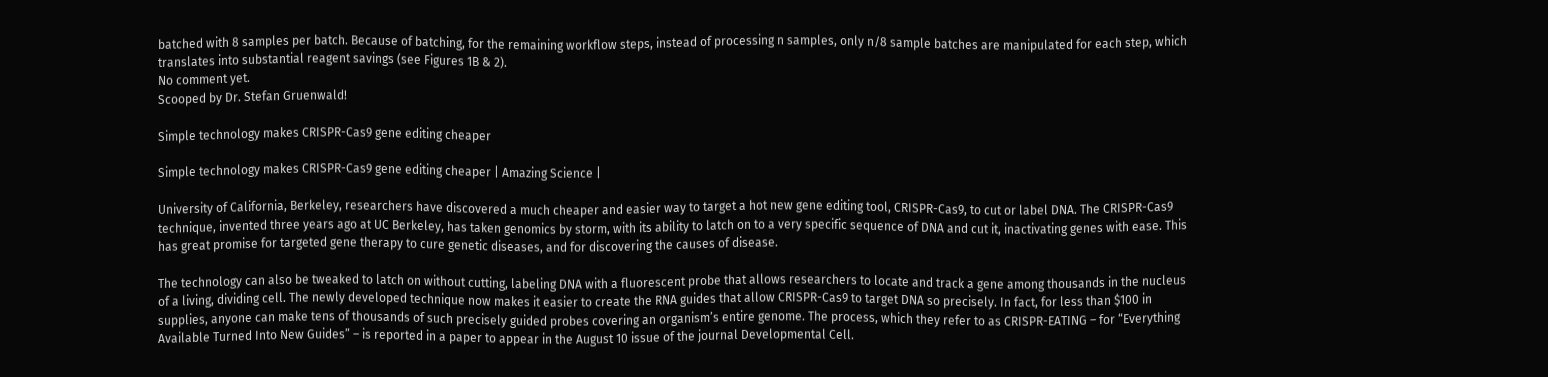batched with 8 samples per batch. Because of batching, for the remaining workflow steps, instead of processing n samples, only n/8 sample batches are manipulated for each step, which translates into substantial reagent savings (see Figures 1B & 2).
No comment yet.
Scooped by Dr. Stefan Gruenwald!

Simple technology makes CRISPR-Cas9 gene editing cheaper

Simple technology makes CRISPR-Cas9 gene editing cheaper | Amazing Science |

University of California, Berkeley, researchers have discovered a much cheaper and easier way to target a hot new gene editing tool, CRISPR-Cas9, to cut or label DNA. The CRISPR-Cas9 technique, invented three years ago at UC Berkeley, has taken genomics by storm, with its ability to latch on to a very specific sequence of DNA and cut it, inactivating genes with ease. This has great promise for targeted gene therapy to cure genetic diseases, and for discovering the causes of disease.

The technology can also be tweaked to latch on without cutting, labeling DNA with a fluorescent probe that allows researchers to locate and track a gene among thousands in the nucleus of a living, dividing cell. The newly developed technique now makes it easier to create the RNA guides that allow CRISPR-Cas9 to target DNA so precisely. In fact, for less than $100 in supplies, anyone can make tens of thousands of such precisely guided probes covering an organism’s entire genome. The process, which they refer to as CRISPR-EATING – for “Everything Available Turned Into New Guides” – is reported in a paper to appear in the August 10 issue of the journal Developmental Cell.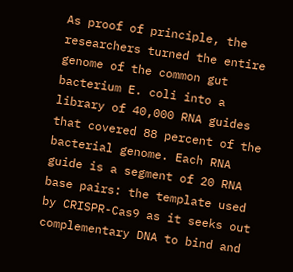As proof of principle, the researchers turned the entire genome of the common gut bacterium E. coli into a library of 40,000 RNA guides that covered 88 percent of the bacterial genome. Each RNA guide is a segment of 20 RNA base pairs: the template used by CRISPR-Cas9 as it seeks out complementary DNA to bind and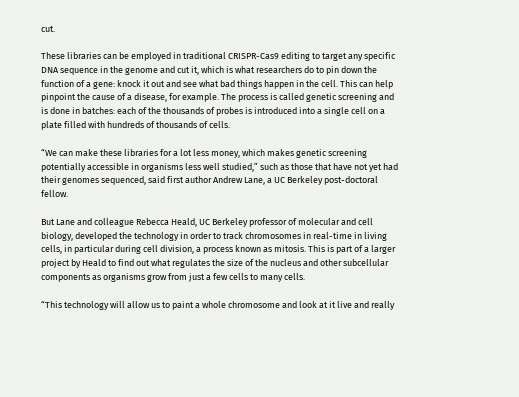cut.

These libraries can be employed in traditional CRISPR-Cas9 editing to target any specific DNA sequence in the genome and cut it, which is what researchers do to pin down the function of a gene: knock it out and see what bad things happen in the cell. This can help pinpoint the cause of a disease, for example. The process is called genetic screening and is done in batches: each of the thousands of probes is introduced into a single cell on a plate filled with hundreds of thousands of cells.

“We can make these libraries for a lot less money, which makes genetic screening potentially accessible in organisms less well studied,” such as those that have not yet had their genomes sequenced, said first author Andrew Lane, a UC Berkeley post-doctoral fellow.

But Lane and colleague Rebecca Heald, UC Berkeley professor of molecular and cell biology, developed the technology in order to track chromosomes in real-time in living cells, in particular during cell division, a process known as mitosis. This is part of a larger project by Heald to find out what regulates the size of the nucleus and other subcellular components as organisms grow from just a few cells to many cells.

“This technology will allow us to paint a whole chromosome and look at it live and really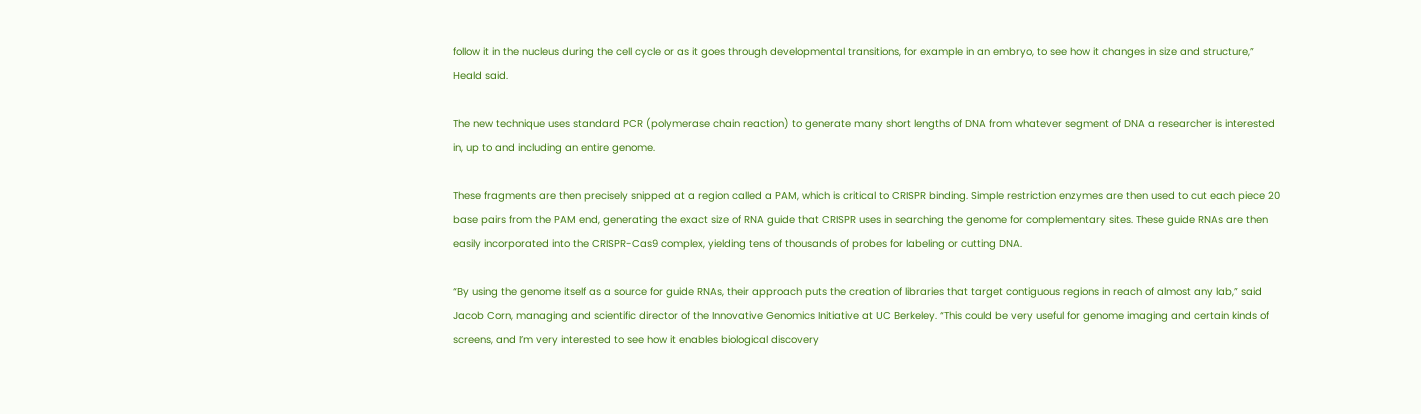follow it in the nucleus during the cell cycle or as it goes through developmental transitions, for example in an embryo, to see how it changes in size and structure,” Heald said.

The new technique uses standard PCR (polymerase chain reaction) to generate many short lengths of DNA from whatever segment of DNA a researcher is interested in, up to and including an entire genome.

These fragments are then precisely snipped at a region called a PAM, which is critical to CRISPR binding. Simple restriction enzymes are then used to cut each piece 20 base pairs from the PAM end, generating the exact size of RNA guide that CRISPR uses in searching the genome for complementary sites. These guide RNAs are then easily incorporated into the CRISPR-Cas9 complex, yielding tens of thousands of probes for labeling or cutting DNA.

“By using the genome itself as a source for guide RNAs, their approach puts the creation of libraries that target contiguous regions in reach of almost any lab,” said Jacob Corn, managing and scientific director of the Innovative Genomics Initiative at UC Berkeley. “This could be very useful for genome imaging and certain kinds of screens, and I’m very interested to see how it enables biological discovery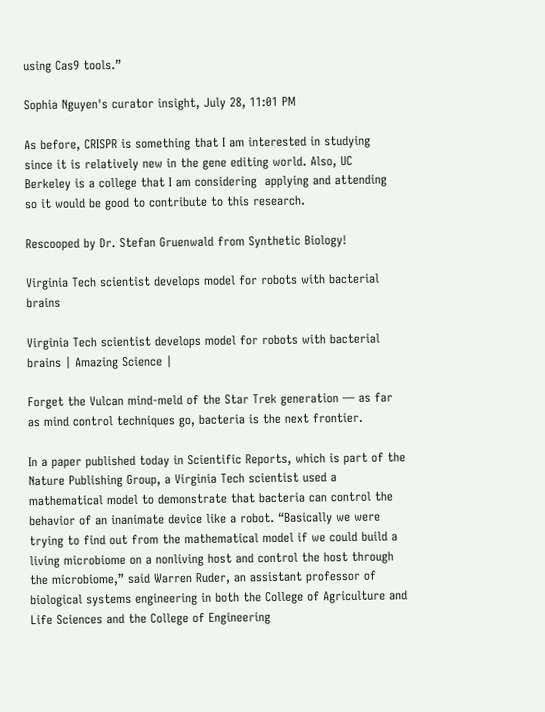using Cas9 tools.”

Sophia Nguyen's curator insight, July 28, 11:01 PM

As before, CRISPR is something that I am interested in studying since it is relatively new in the gene editing world. Also, UC Berkeley is a college that I am considering  applying and attending so it would be good to contribute to this research.

Rescooped by Dr. Stefan Gruenwald from Synthetic Biology!

Virginia Tech scientist develops model for robots with bacterial brains

Virginia Tech scientist develops model for robots with bacterial brains | Amazing Science |

Forget the Vulcan mind-meld of the Star Trek generation — as far as mind control techniques go, bacteria is the next frontier.

In a paper published today in Scientific Reports, which is part of the Nature Publishing Group, a Virginia Tech scientist used a mathematical model to demonstrate that bacteria can control the behavior of an inanimate device like a robot. “Basically we were trying to find out from the mathematical model if we could build a living microbiome on a nonliving host and control the host through the microbiome,” said Warren Ruder, an assistant professor of biological systems engineering in both the College of Agriculture and Life Sciences and the College of Engineering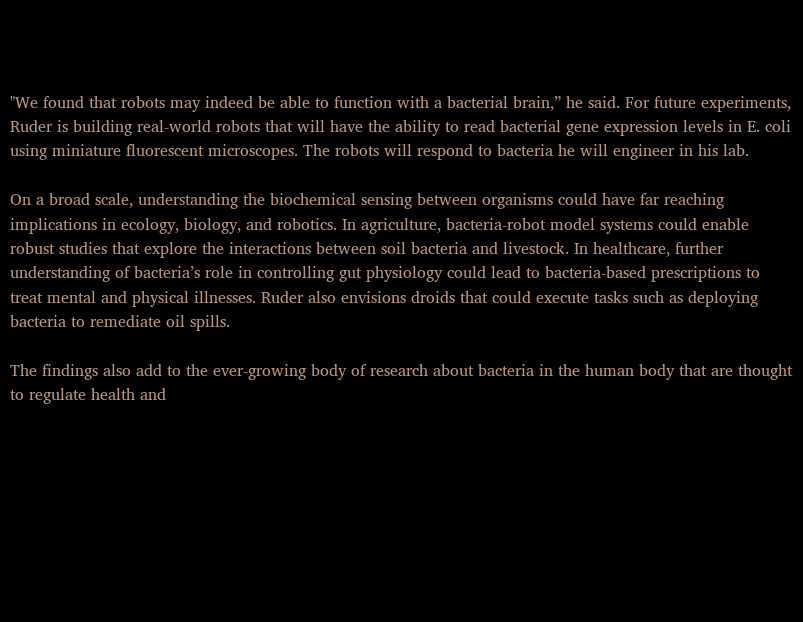"We found that robots may indeed be able to function with a bacterial brain,” he said. For future experiments, Ruder is building real-world robots that will have the ability to read bacterial gene expression levels in E. coli using miniature fluorescent microscopes. The robots will respond to bacteria he will engineer in his lab.

On a broad scale, understanding the biochemical sensing between organisms could have far reaching implications in ecology, biology, and robotics. In agriculture, bacteria-robot model systems could enable robust studies that explore the interactions between soil bacteria and livestock. In healthcare, further understanding of bacteria’s role in controlling gut physiology could lead to bacteria-based prescriptions to treat mental and physical illnesses. Ruder also envisions droids that could execute tasks such as deploying bacteria to remediate oil spills.

The findings also add to the ever-growing body of research about bacteria in the human body that are thought to regulate health and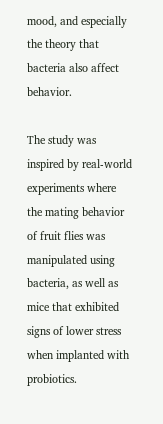mood, and especially the theory that bacteria also affect behavior.

The study was inspired by real-world experiments where the mating behavior of fruit flies was manipulated using bacteria, as well as mice that exhibited signs of lower stress when implanted with probiotics.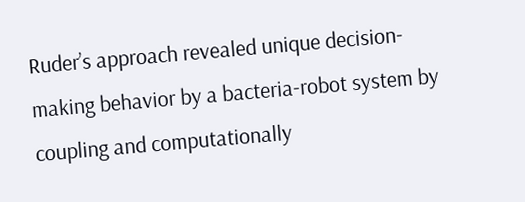Ruder’s approach revealed unique decision-making behavior by a bacteria-robot system by coupling and computationally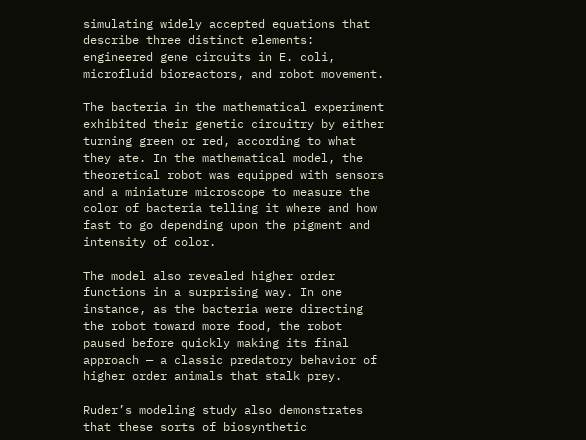simulating widely accepted equations that describe three distinct elements: engineered gene circuits in E. coli, microfluid bioreactors, and robot movement.

The bacteria in the mathematical experiment exhibited their genetic circuitry by either turning green or red, according to what they ate. In the mathematical model, the theoretical robot was equipped with sensors and a miniature microscope to measure the color of bacteria telling it where and how fast to go depending upon the pigment and intensity of color.

The model also revealed higher order functions in a surprising way. In one instance, as the bacteria were directing the robot toward more food, the robot paused before quickly making its final approach — a classic predatory behavior of higher order animals that stalk prey.

Ruder’s modeling study also demonstrates that these sorts of biosynthetic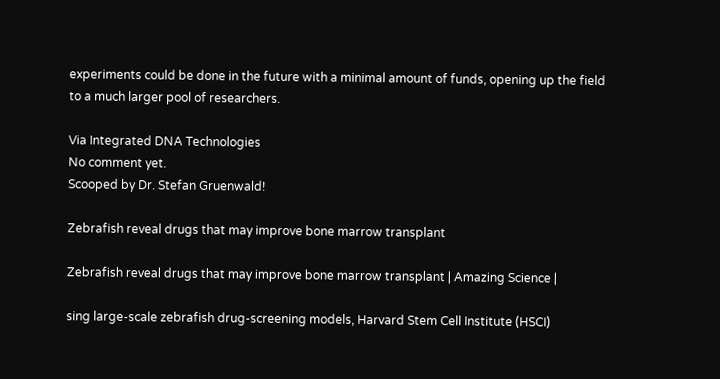experiments could be done in the future with a minimal amount of funds, opening up the field to a much larger pool of researchers.

Via Integrated DNA Technologies
No comment yet.
Scooped by Dr. Stefan Gruenwald!

Zebrafish reveal drugs that may improve bone marrow transplant

Zebrafish reveal drugs that may improve bone marrow transplant | Amazing Science |

sing large-scale zebrafish drug-screening models, Harvard Stem Cell Institute (HSCI)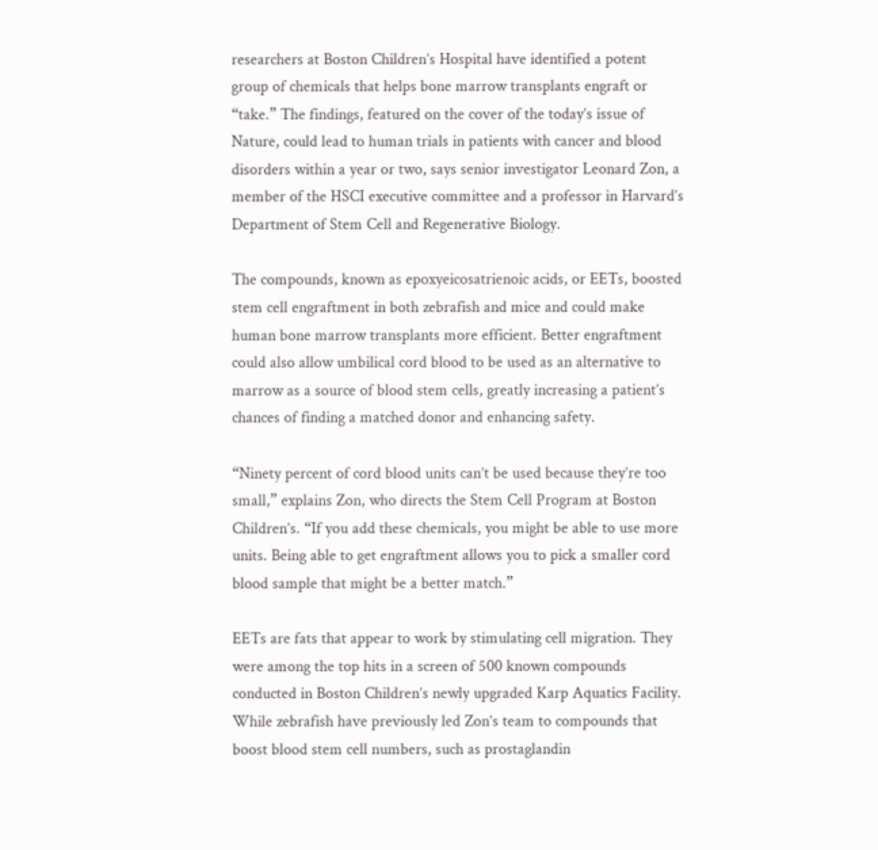researchers at Boston Children’s Hospital have identified a potent group of chemicals that helps bone marrow transplants engraft or “take.” The findings, featured on the cover of the today’s issue of Nature, could lead to human trials in patients with cancer and blood disorders within a year or two, says senior investigator Leonard Zon, a member of the HSCI executive committee and a professor in Harvard’s Department of Stem Cell and Regenerative Biology.

The compounds, known as epoxyeicosatrienoic acids, or EETs, boosted stem cell engraftment in both zebrafish and mice and could make human bone marrow transplants more efficient. Better engraftment could also allow umbilical cord blood to be used as an alternative to marrow as a source of blood stem cells, greatly increasing a patient’s chances of finding a matched donor and enhancing safety.

“Ninety percent of cord blood units can’t be used because they’re too small,” explains Zon, who directs the Stem Cell Program at Boston Children’s. “If you add these chemicals, you might be able to use more units. Being able to get engraftment allows you to pick a smaller cord blood sample that might be a better match.”

EETs are fats that appear to work by stimulating cell migration. They were among the top hits in a screen of 500 known compounds conducted in Boston Children’s newly upgraded Karp Aquatics Facility. While zebrafish have previously led Zon’s team to compounds that boost blood stem cell numbers, such as prostaglandin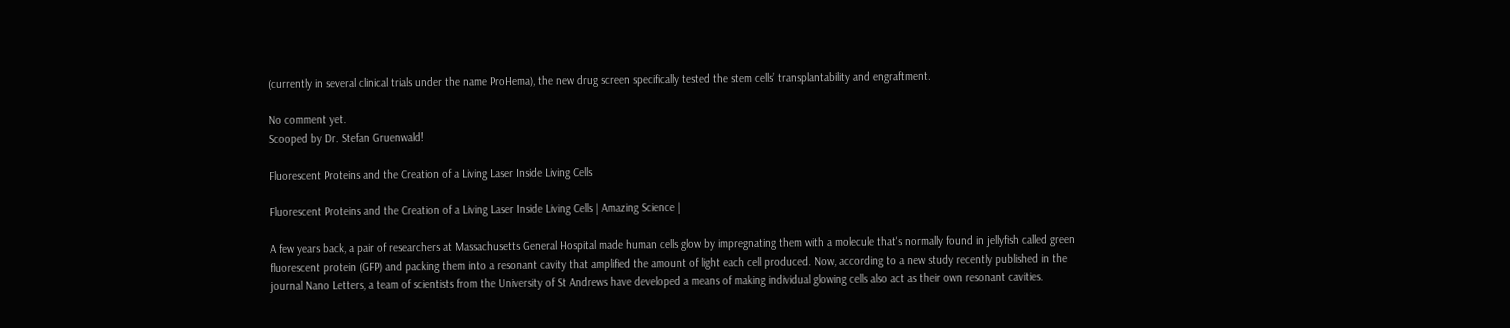(currently in several clinical trials under the name ProHema), the new drug screen specifically tested the stem cells’ transplantability and engraftment.

No comment yet.
Scooped by Dr. Stefan Gruenwald!

Fluorescent Proteins and the Creation of a Living Laser Inside Living Cells

Fluorescent Proteins and the Creation of a Living Laser Inside Living Cells | Amazing Science |

A few years back, a pair of researchers at Massachusetts General Hospital made human cells glow by impregnating them with a molecule that's normally found in jellyfish called green fluorescent protein (GFP) and packing them into a resonant cavity that amplified the amount of light each cell produced. Now, according to a new study recently published in the journal Nano Letters, a team of scientists from the University of St Andrews have developed a means of making individual glowing cells also act as their own resonant cavities.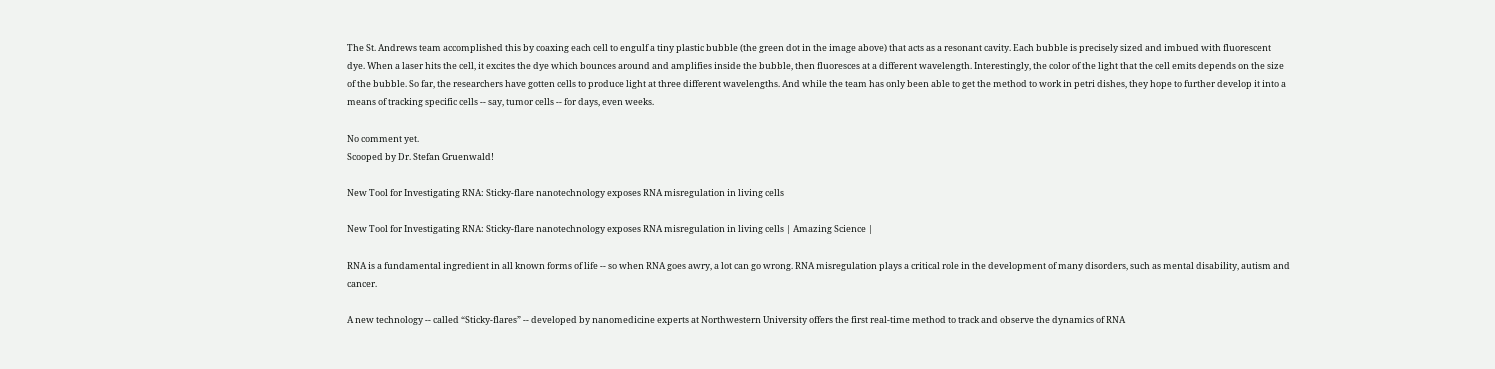The St. Andrews team accomplished this by coaxing each cell to engulf a tiny plastic bubble (the green dot in the image above) that acts as a resonant cavity. Each bubble is precisely sized and imbued with fluorescent dye. When a laser hits the cell, it excites the dye which bounces around and amplifies inside the bubble, then fluoresces at a different wavelength. Interestingly, the color of the light that the cell emits depends on the size of the bubble. So far, the researchers have gotten cells to produce light at three different wavelengths. And while the team has only been able to get the method to work in petri dishes, they hope to further develop it into a means of tracking specific cells -- say, tumor cells -- for days, even weeks.

No comment yet.
Scooped by Dr. Stefan Gruenwald!

New Tool for Investigating RNA: Sticky-flare nanotechnology exposes RNA misregulation in living cells

New Tool for Investigating RNA: Sticky-flare nanotechnology exposes RNA misregulation in living cells | Amazing Science |

RNA is a fundamental ingredient in all known forms of life -- so when RNA goes awry, a lot can go wrong. RNA misregulation plays a critical role in the development of many disorders, such as mental disability, autism and cancer.

A new technology -- called “Sticky-flares” -- developed by nanomedicine experts at Northwestern University offers the first real-time method to track and observe the dynamics of RNA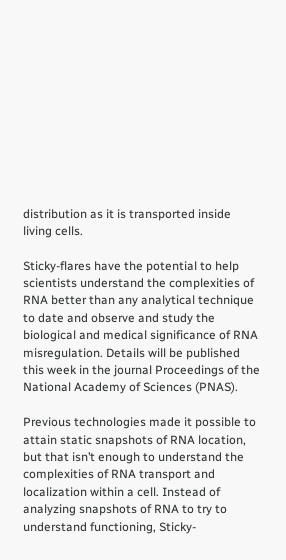distribution as it is transported inside living cells.

Sticky-flares have the potential to help scientists understand the complexities of RNA better than any analytical technique to date and observe and study the biological and medical significance of RNA misregulation. Details will be published this week in the journal Proceedings of the National Academy of Sciences (PNAS).

Previous technologies made it possible to attain static snapshots of RNA location, but that isn’t enough to understand the complexities of RNA transport and localization within a cell. Instead of analyzing snapshots of RNA to try to understand functioning, Sticky-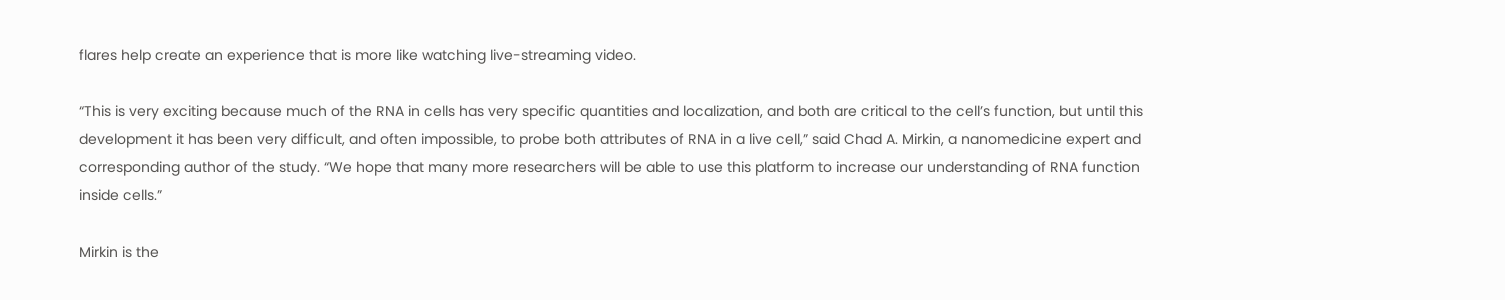flares help create an experience that is more like watching live-streaming video.

“This is very exciting because much of the RNA in cells has very specific quantities and localization, and both are critical to the cell’s function, but until this development it has been very difficult, and often impossible, to probe both attributes of RNA in a live cell,” said Chad A. Mirkin, a nanomedicine expert and corresponding author of the study. “We hope that many more researchers will be able to use this platform to increase our understanding of RNA function inside cells.”

Mirkin is the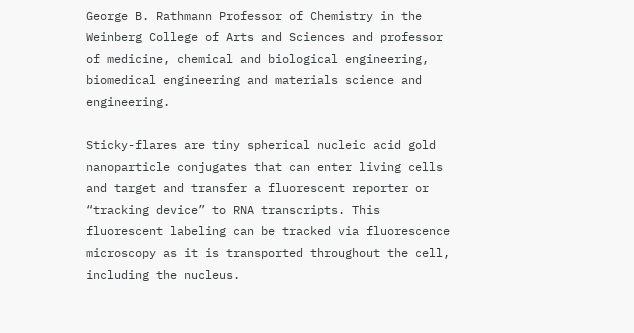George B. Rathmann Professor of Chemistry in the Weinberg College of Arts and Sciences and professor of medicine, chemical and biological engineering, biomedical engineering and materials science and engineering.

Sticky-flares are tiny spherical nucleic acid gold nanoparticle conjugates that can enter living cells and target and transfer a fluorescent reporter or “tracking device” to RNA transcripts. This fluorescent labeling can be tracked via fluorescence microscopy as it is transported throughout the cell, including the nucleus.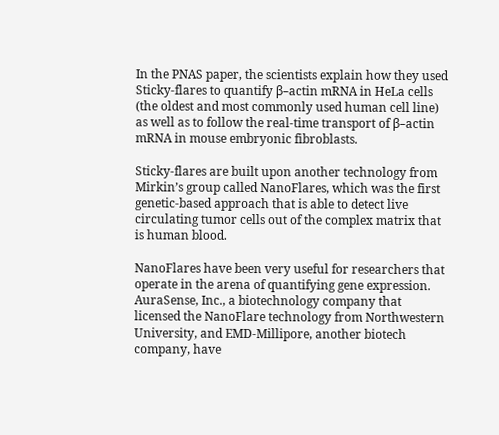In the PNAS paper, the scientists explain how they used Sticky-flares to quantify β–actin mRNA in HeLa cells (the oldest and most commonly used human cell line) as well as to follow the real-time transport of β–actin mRNA in mouse embryonic fibroblasts.

Sticky-flares are built upon another technology from Mirkin’s group called NanoFlares, which was the first genetic-based approach that is able to detect live circulating tumor cells out of the complex matrix that is human blood.

NanoFlares have been very useful for researchers that operate in the arena of quantifying gene expression. AuraSense, Inc., a biotechnology company that licensed the NanoFlare technology from Northwestern University, and EMD-Millipore, another biotech company, have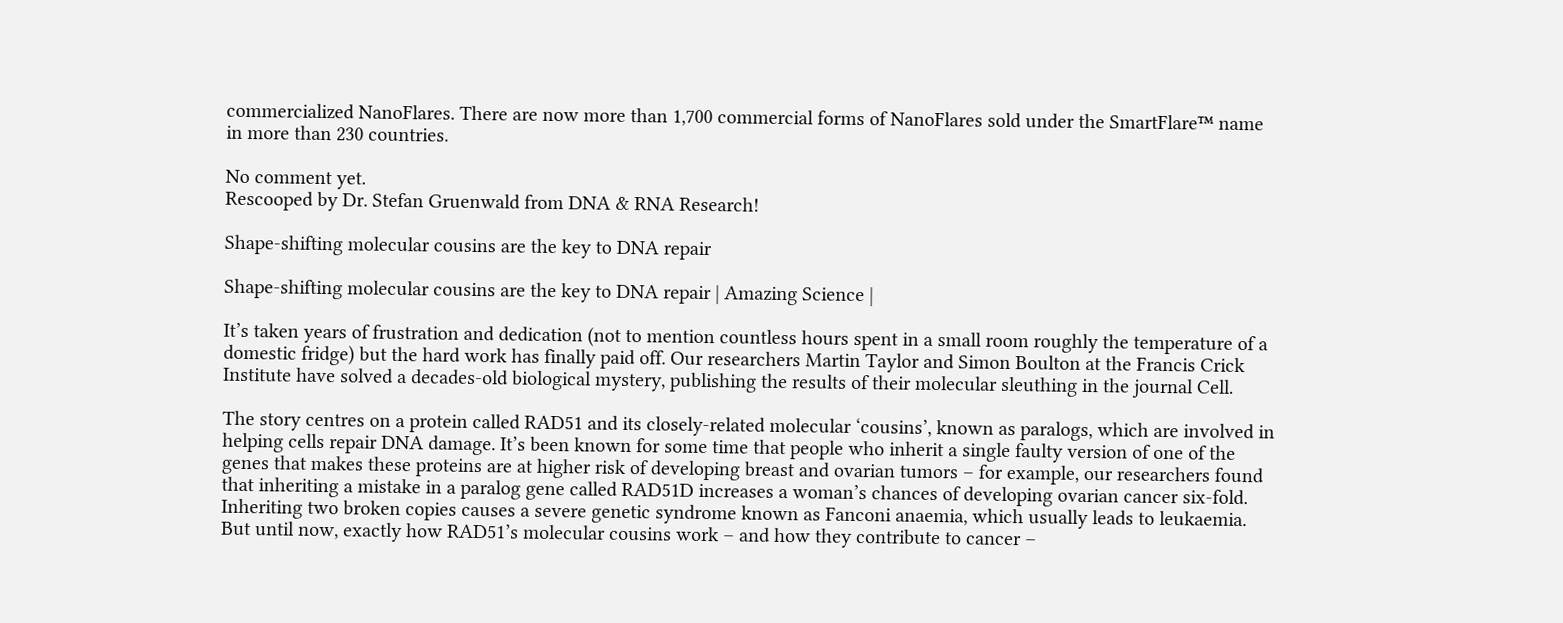commercialized NanoFlares. There are now more than 1,700 commercial forms of NanoFlares sold under the SmartFlare™ name in more than 230 countries.

No comment yet.
Rescooped by Dr. Stefan Gruenwald from DNA & RNA Research!

Shape-shifting molecular cousins are the key to DNA repair

Shape-shifting molecular cousins are the key to DNA repair | Amazing Science |

It’s taken years of frustration and dedication (not to mention countless hours spent in a small room roughly the temperature of a domestic fridge) but the hard work has finally paid off. Our researchers Martin Taylor and Simon Boulton at the Francis Crick Institute have solved a decades-old biological mystery, publishing the results of their molecular sleuthing in the journal Cell.

The story centres on a protein called RAD51 and its closely-related molecular ‘cousins’, known as paralogs, which are involved in helping cells repair DNA damage. It’s been known for some time that people who inherit a single faulty version of one of the genes that makes these proteins are at higher risk of developing breast and ovarian tumors – for example, our researchers found that inheriting a mistake in a paralog gene called RAD51D increases a woman’s chances of developing ovarian cancer six-fold. Inheriting two broken copies causes a severe genetic syndrome known as Fanconi anaemia, which usually leads to leukaemia. But until now, exactly how RAD51’s molecular cousins work – and how they contribute to cancer –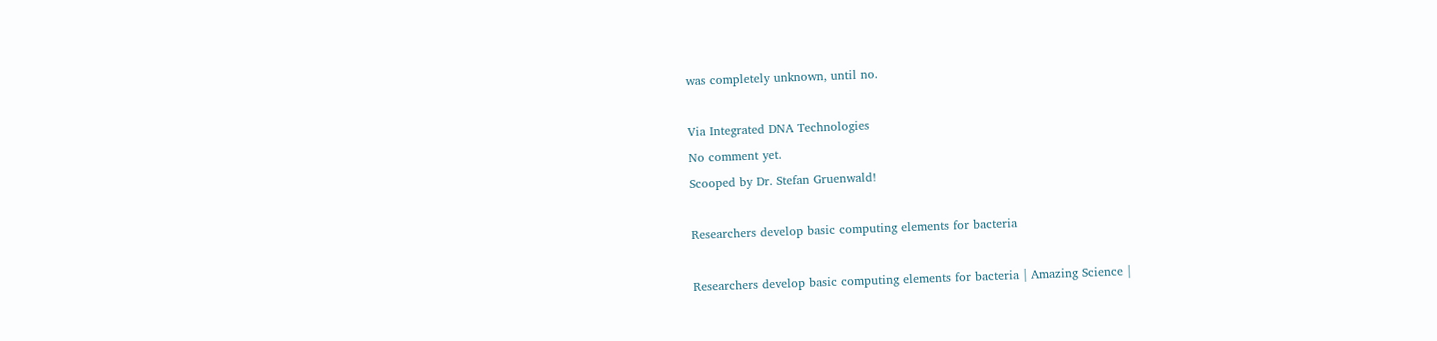was completely unknown, until no.

Via Integrated DNA Technologies
No comment yet.
Scooped by Dr. Stefan Gruenwald!

Researchers develop basic computing elements for bacteria

Researchers develop basic computing elements for bacteria | Amazing Science |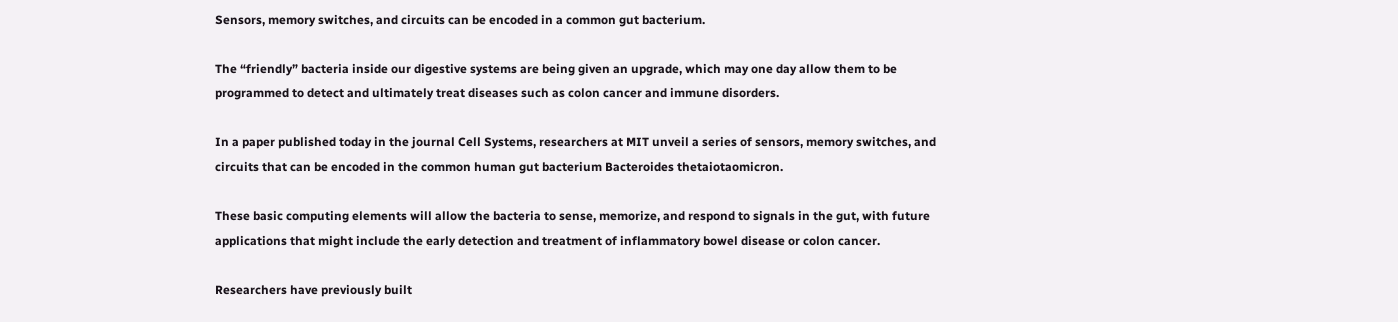Sensors, memory switches, and circuits can be encoded in a common gut bacterium.

The “friendly” bacteria inside our digestive systems are being given an upgrade, which may one day allow them to be programmed to detect and ultimately treat diseases such as colon cancer and immune disorders.

In a paper published today in the journal Cell Systems, researchers at MIT unveil a series of sensors, memory switches, and circuits that can be encoded in the common human gut bacterium Bacteroides thetaiotaomicron.

These basic computing elements will allow the bacteria to sense, memorize, and respond to signals in the gut, with future applications that might include the early detection and treatment of inflammatory bowel disease or colon cancer.

Researchers have previously built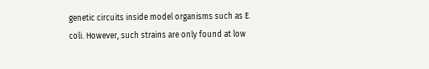genetic circuits inside model organisms such as E. coli. However, such strains are only found at low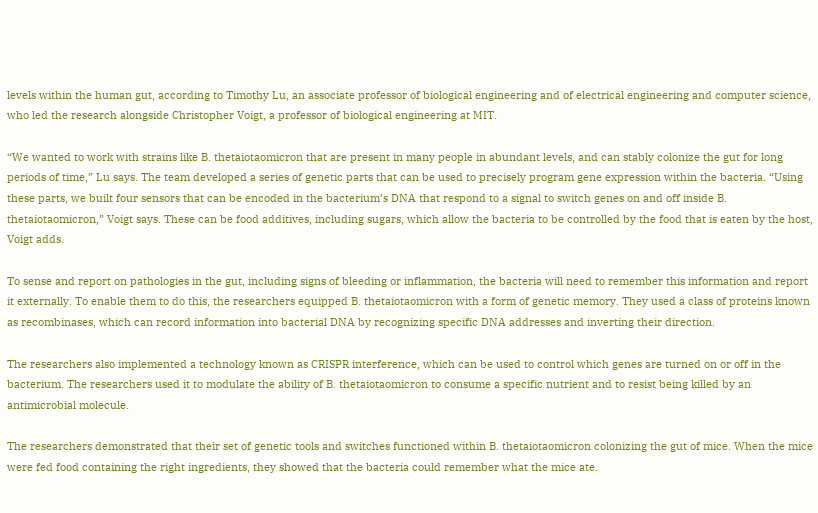levels within the human gut, according to Timothy Lu, an associate professor of biological engineering and of electrical engineering and computer science, who led the research alongside Christopher Voigt, a professor of biological engineering at MIT.

“We wanted to work with strains like B. thetaiotaomicron that are present in many people in abundant levels, and can stably colonize the gut for long periods of time,” Lu says. The team developed a series of genetic parts that can be used to precisely program gene expression within the bacteria. “Using these parts, we built four sensors that can be encoded in the bacterium’s DNA that respond to a signal to switch genes on and off inside B. thetaiotaomicron,” Voigt says. These can be food additives, including sugars, which allow the bacteria to be controlled by the food that is eaten by the host, Voigt adds.

To sense and report on pathologies in the gut, including signs of bleeding or inflammation, the bacteria will need to remember this information and report it externally. To enable them to do this, the researchers equipped B. thetaiotaomicron with a form of genetic memory. They used a class of proteins known as recombinases, which can record information into bacterial DNA by recognizing specific DNA addresses and inverting their direction.

The researchers also implemented a technology known as CRISPR interference, which can be used to control which genes are turned on or off in the bacterium. The researchers used it to modulate the ability of B. thetaiotaomicron to consume a specific nutrient and to resist being killed by an antimicrobial molecule.

The researchers demonstrated that their set of genetic tools and switches functioned within B. thetaiotaomicron colonizing the gut of mice. When the mice were fed food containing the right ingredients, they showed that the bacteria could remember what the mice ate.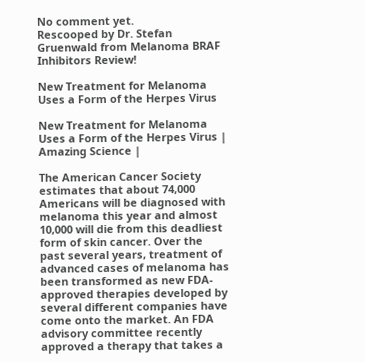No comment yet.
Rescooped by Dr. Stefan Gruenwald from Melanoma BRAF Inhibitors Review!

New Treatment for Melanoma Uses a Form of the Herpes Virus

New Treatment for Melanoma Uses a Form of the Herpes Virus | Amazing Science |

The American Cancer Society estimates that about 74,000 Americans will be diagnosed with melanoma this year and almost 10,000 will die from this deadliest form of skin cancer. Over the past several years, treatment of advanced cases of melanoma has been transformed as new FDA-approved therapies developed by several different companies have come onto the market. An FDA advisory committee recently approved a therapy that takes a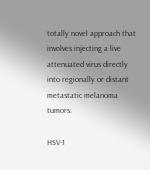totally novel approach that involves injecting a live attenuated virus directly into regionally or distant metastatic melanoma tumors.

HSV-1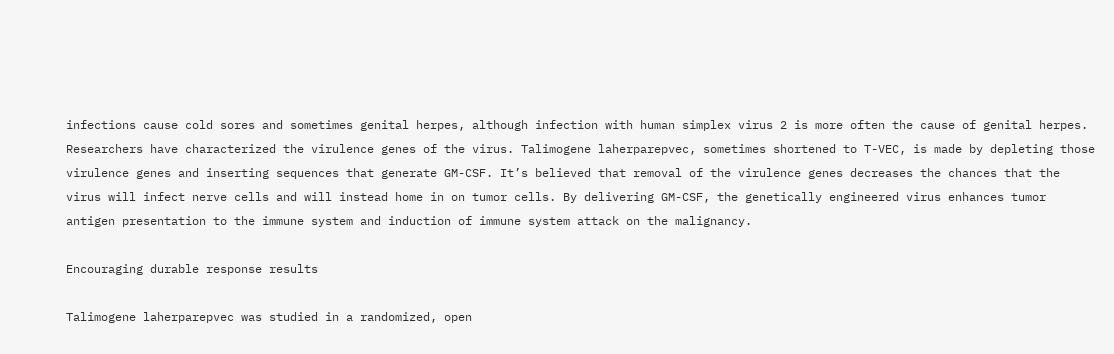infections cause cold sores and sometimes genital herpes, although infection with human simplex virus 2 is more often the cause of genital herpes. Researchers have characterized the virulence genes of the virus. Talimogene laherparepvec, sometimes shortened to T-VEC, is made by depleting those virulence genes and inserting sequences that generate GM-CSF. It’s believed that removal of the virulence genes decreases the chances that the virus will infect nerve cells and will instead home in on tumor cells. By delivering GM-CSF, the genetically engineered virus enhances tumor antigen presentation to the immune system and induction of immune system attack on the malignancy.

Encouraging durable response results

Talimogene laherparepvec was studied in a randomized, open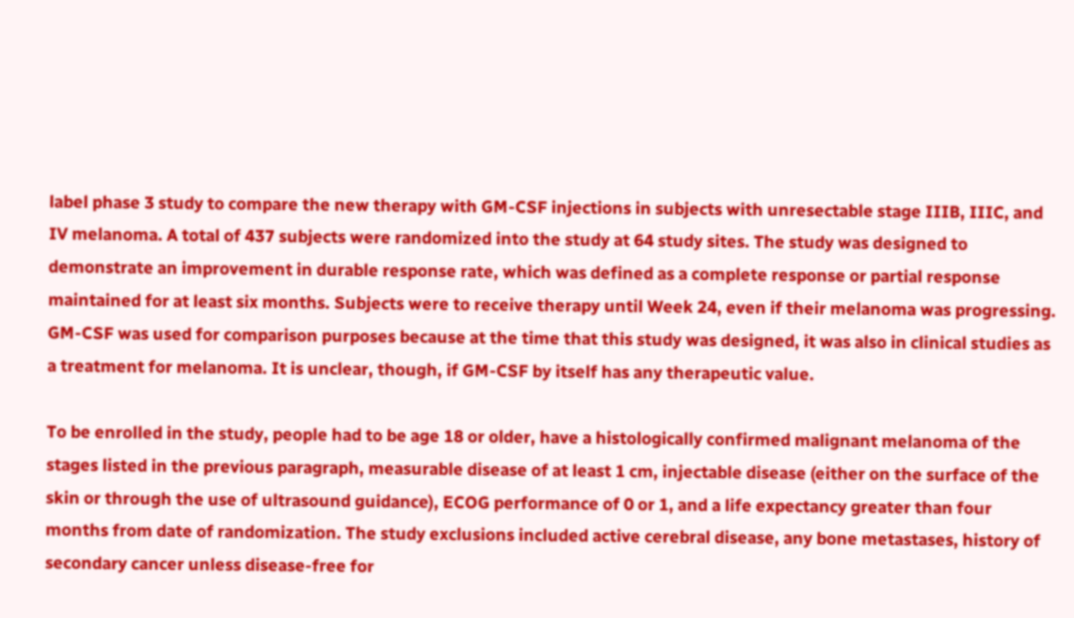label phase 3 study to compare the new therapy with GM-CSF injections in subjects with unresectable stage IIIB, IIIC, and IV melanoma. A total of 437 subjects were randomized into the study at 64 study sites. The study was designed to demonstrate an improvement in durable response rate, which was defined as a complete response or partial response maintained for at least six months. Subjects were to receive therapy until Week 24, even if their melanoma was progressing. GM-CSF was used for comparison purposes because at the time that this study was designed, it was also in clinical studies as a treatment for melanoma. It is unclear, though, if GM-CSF by itself has any therapeutic value.

To be enrolled in the study, people had to be age 18 or older, have a histologically confirmed malignant melanoma of the stages listed in the previous paragraph, measurable disease of at least 1 cm, injectable disease (either on the surface of the skin or through the use of ultrasound guidance), ECOG performance of 0 or 1, and a life expectancy greater than four months from date of randomization. The study exclusions included active cerebral disease, any bone metastases, history of secondary cancer unless disease-free for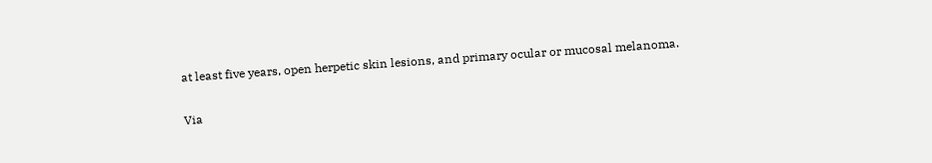at least five years, open herpetic skin lesions, and primary ocular or mucosal melanoma.

Via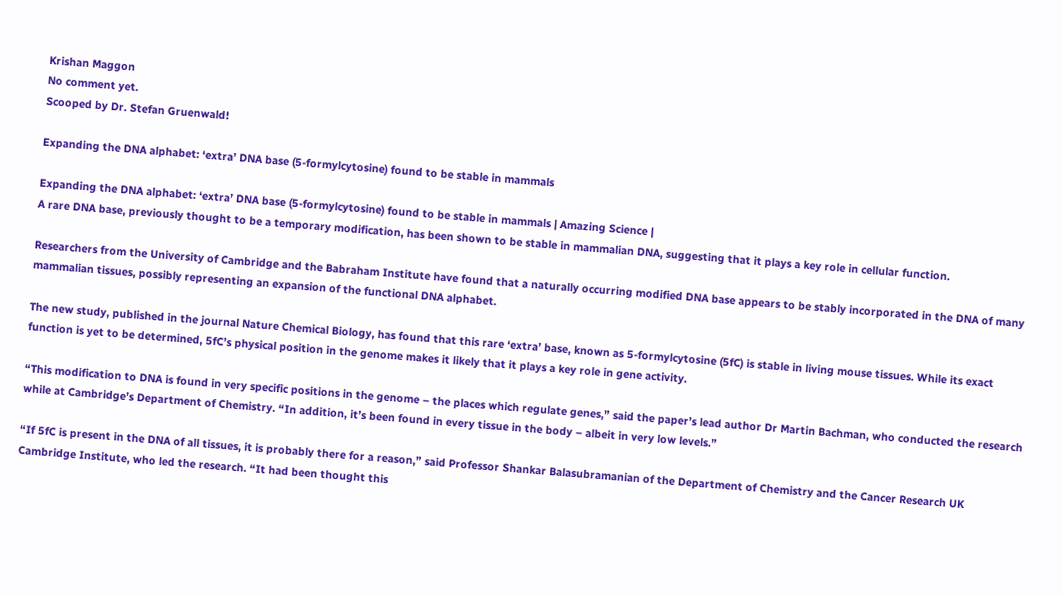Krishan Maggon
No comment yet.
Scooped by Dr. Stefan Gruenwald!

Expanding the DNA alphabet: ‘extra’ DNA base (5-formylcytosine) found to be stable in mammals

Expanding the DNA alphabet: ‘extra’ DNA base (5-formylcytosine) found to be stable in mammals | Amazing Science |
A rare DNA base, previously thought to be a temporary modification, has been shown to be stable in mammalian DNA, suggesting that it plays a key role in cellular function.

Researchers from the University of Cambridge and the Babraham Institute have found that a naturally occurring modified DNA base appears to be stably incorporated in the DNA of many mammalian tissues, possibly representing an expansion of the functional DNA alphabet.

The new study, published in the journal Nature Chemical Biology, has found that this rare ‘extra’ base, known as 5-formylcytosine (5fC) is stable in living mouse tissues. While its exact function is yet to be determined, 5fC’s physical position in the genome makes it likely that it plays a key role in gene activity.

“This modification to DNA is found in very specific positions in the genome – the places which regulate genes,” said the paper’s lead author Dr Martin Bachman, who conducted the research while at Cambridge’s Department of Chemistry. “In addition, it’s been found in every tissue in the body – albeit in very low levels.”

“If 5fC is present in the DNA of all tissues, it is probably there for a reason,” said Professor Shankar Balasubramanian of the Department of Chemistry and the Cancer Research UK Cambridge Institute, who led the research. “It had been thought this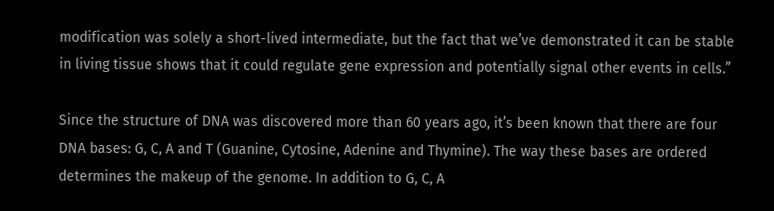modification was solely a short-lived intermediate, but the fact that we’ve demonstrated it can be stable in living tissue shows that it could regulate gene expression and potentially signal other events in cells.”

Since the structure of DNA was discovered more than 60 years ago, it’s been known that there are four DNA bases: G, C, A and T (Guanine, Cytosine, Adenine and Thymine). The way these bases are ordered determines the makeup of the genome. In addition to G, C, A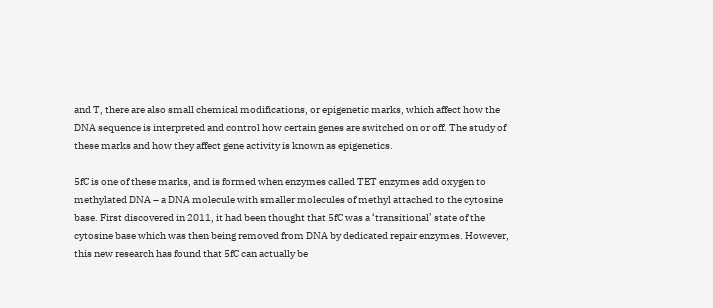and T, there are also small chemical modifications, or epigenetic marks, which affect how the DNA sequence is interpreted and control how certain genes are switched on or off. The study of these marks and how they affect gene activity is known as epigenetics.

5fC is one of these marks, and is formed when enzymes called TET enzymes add oxygen to methylated DNA – a DNA molecule with smaller molecules of methyl attached to the cytosine base. First discovered in 2011, it had been thought that 5fC was a ‘transitional’ state of the cytosine base which was then being removed from DNA by dedicated repair enzymes. However, this new research has found that 5fC can actually be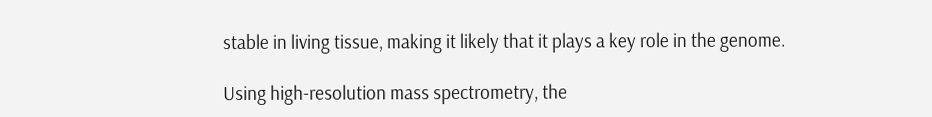stable in living tissue, making it likely that it plays a key role in the genome.

Using high-resolution mass spectrometry, the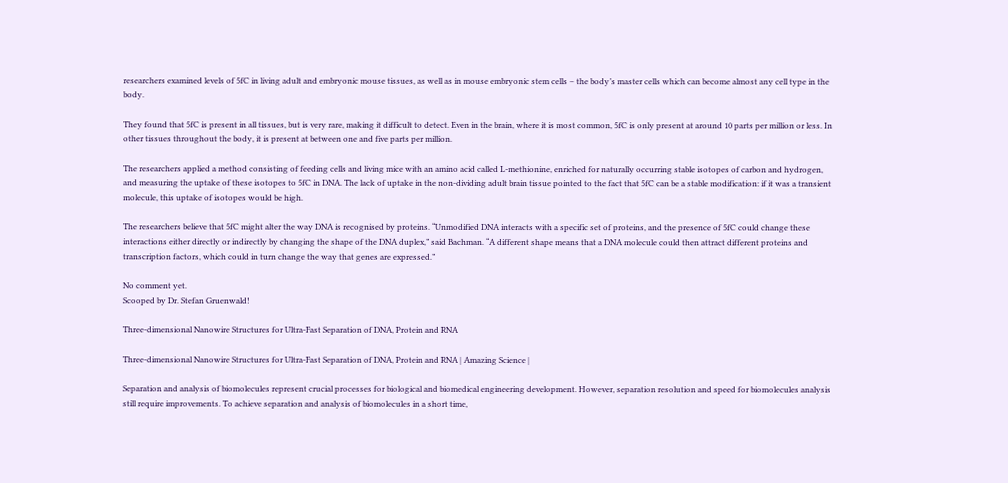researchers examined levels of 5fC in living adult and embryonic mouse tissues, as well as in mouse embryonic stem cells – the body’s master cells which can become almost any cell type in the body.

They found that 5fC is present in all tissues, but is very rare, making it difficult to detect. Even in the brain, where it is most common, 5fC is only present at around 10 parts per million or less. In other tissues throughout the body, it is present at between one and five parts per million.

The researchers applied a method consisting of feeding cells and living mice with an amino acid called L-methionine, enriched for naturally occurring stable isotopes of carbon and hydrogen, and measuring the uptake of these isotopes to 5fC in DNA. The lack of uptake in the non-dividing adult brain tissue pointed to the fact that 5fC can be a stable modification: if it was a transient molecule, this uptake of isotopes would be high.

The researchers believe that 5fC might alter the way DNA is recognised by proteins. “Unmodified DNA interacts with a specific set of proteins, and the presence of 5fC could change these interactions either directly or indirectly by changing the shape of the DNA duplex,” said Bachman. “A different shape means that a DNA molecule could then attract different proteins and transcription factors, which could in turn change the way that genes are expressed.”

No comment yet.
Scooped by Dr. Stefan Gruenwald!

Three-dimensional Nanowire Structures for Ultra-Fast Separation of DNA, Protein and RNA

Three-dimensional Nanowire Structures for Ultra-Fast Separation of DNA, Protein and RNA | Amazing Science |

Separation and analysis of biomolecules represent crucial processes for biological and biomedical engineering development. However, separation resolution and speed for biomolecules analysis still require improvements. To achieve separation and analysis of biomolecules in a short time,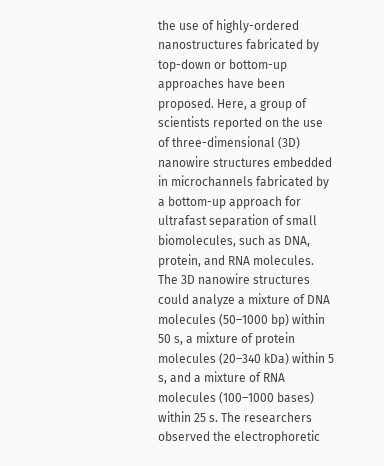the use of highly-ordered nanostructures fabricated by top-down or bottom-up approaches have been proposed. Here, a group of scientists reported on the use of three-dimensional (3D) nanowire structures embedded in microchannels fabricated by a bottom-up approach for ultrafast separation of small biomolecules, such as DNA, protein, and RNA molecules. The 3D nanowire structures could analyze a mixture of DNA molecules (50–1000 bp) within 50 s, a mixture of protein molecules (20–340 kDa) within 5 s, and a mixture of RNA molecules (100–1000 bases) within 25 s. The researchers observed the electrophoretic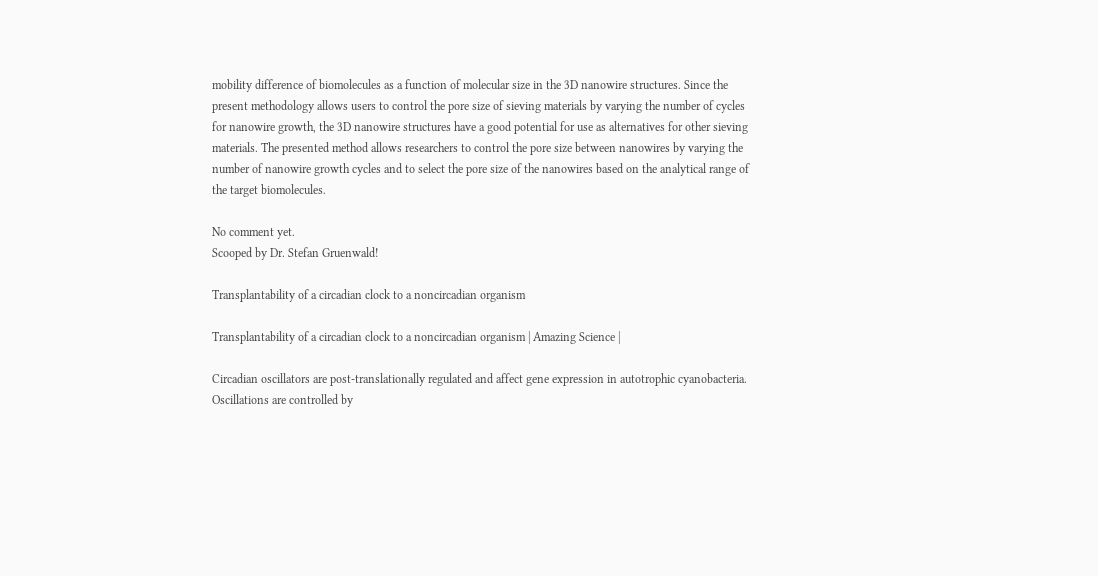mobility difference of biomolecules as a function of molecular size in the 3D nanowire structures. Since the present methodology allows users to control the pore size of sieving materials by varying the number of cycles for nanowire growth, the 3D nanowire structures have a good potential for use as alternatives for other sieving materials. The presented method allows researchers to control the pore size between nanowires by varying the number of nanowire growth cycles and to select the pore size of the nanowires based on the analytical range of the target biomolecules.

No comment yet.
Scooped by Dr. Stefan Gruenwald!

Transplantability of a circadian clock to a noncircadian organism

Transplantability of a circadian clock to a noncircadian organism | Amazing Science |

Circadian oscillators are post-translationally regulated and affect gene expression in autotrophic cyanobacteria. Oscillations are controlled by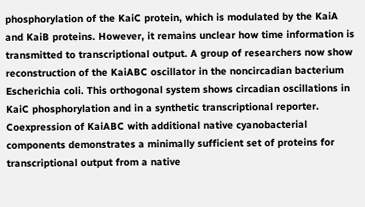phosphorylation of the KaiC protein, which is modulated by the KaiA and KaiB proteins. However, it remains unclear how time information is transmitted to transcriptional output. A group of researchers now show reconstruction of the KaiABC oscillator in the noncircadian bacterium Escherichia coli. This orthogonal system shows circadian oscillations in KaiC phosphorylation and in a synthetic transcriptional reporter. Coexpression of KaiABC with additional native cyanobacterial components demonstrates a minimally sufficient set of proteins for transcriptional output from a native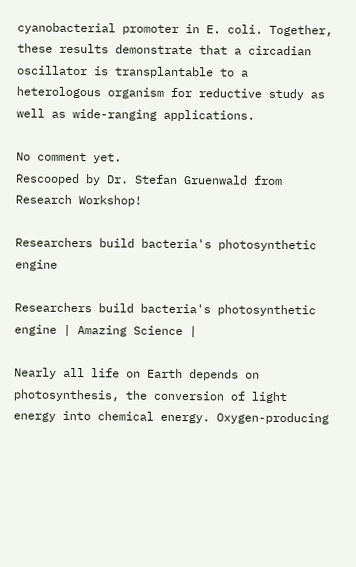cyanobacterial promoter in E. coli. Together, these results demonstrate that a circadian oscillator is transplantable to a heterologous organism for reductive study as well as wide-ranging applications.

No comment yet.
Rescooped by Dr. Stefan Gruenwald from Research Workshop!

Researchers build bacteria's photosynthetic engine

Researchers build bacteria's photosynthetic engine | Amazing Science |

Nearly all life on Earth depends on photosynthesis, the conversion of light energy into chemical energy. Oxygen-producing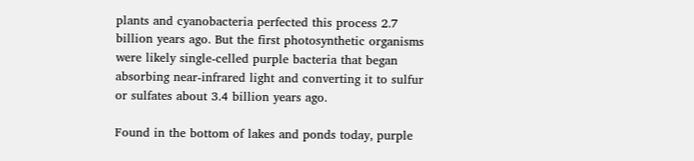plants and cyanobacteria perfected this process 2.7 billion years ago. But the first photosynthetic organisms were likely single-celled purple bacteria that began absorbing near-infrared light and converting it to sulfur or sulfates about 3.4 billion years ago.

Found in the bottom of lakes and ponds today, purple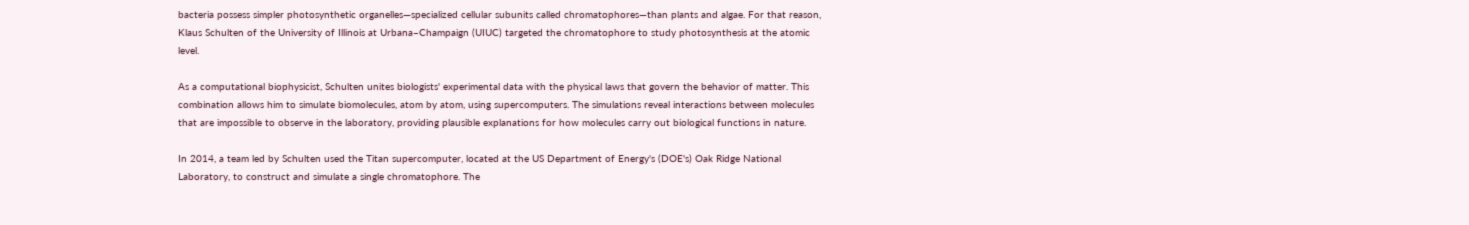bacteria possess simpler photosynthetic organelles—specialized cellular subunits called chromatophores—than plants and algae. For that reason, Klaus Schulten of the University of Illinois at Urbana–Champaign (UIUC) targeted the chromatophore to study photosynthesis at the atomic level.

As a computational biophysicist, Schulten unites biologists' experimental data with the physical laws that govern the behavior of matter. This combination allows him to simulate biomolecules, atom by atom, using supercomputers. The simulations reveal interactions between molecules that are impossible to observe in the laboratory, providing plausible explanations for how molecules carry out biological functions in nature.

In 2014, a team led by Schulten used the Titan supercomputer, located at the US Department of Energy's (DOE's) Oak Ridge National Laboratory, to construct and simulate a single chromatophore. The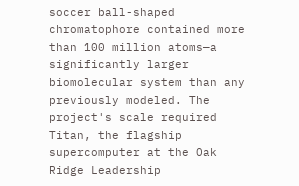soccer ball-shaped chromatophore contained more than 100 million atoms—a significantly larger biomolecular system than any previously modeled. The project's scale required Titan, the flagship supercomputer at the Oak Ridge Leadership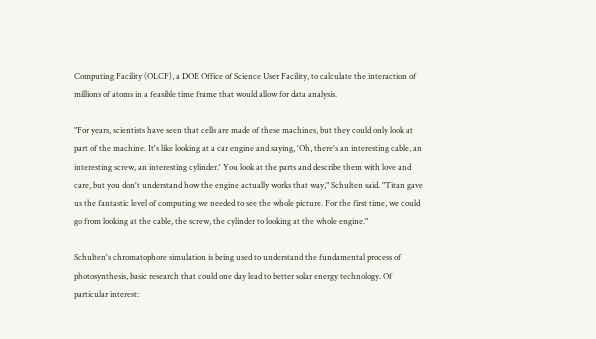Computing Facility (OLCF), a DOE Office of Science User Facility, to calculate the interaction of millions of atoms in a feasible time frame that would allow for data analysis.

"For years, scientists have seen that cells are made of these machines, but they could only look at part of the machine. It's like looking at a car engine and saying, 'Oh, there's an interesting cable, an interesting screw, an interesting cylinder.' You look at the parts and describe them with love and care, but you don't understand how the engine actually works that way," Schulten said. "Titan gave us the fantastic level of computing we needed to see the whole picture. For the first time, we could go from looking at the cable, the screw, the cylinder to looking at the whole engine."

Schulten's chromatophore simulation is being used to understand the fundamental process of photosynthesis, basic research that could one day lead to better solar energy technology. Of particular interest: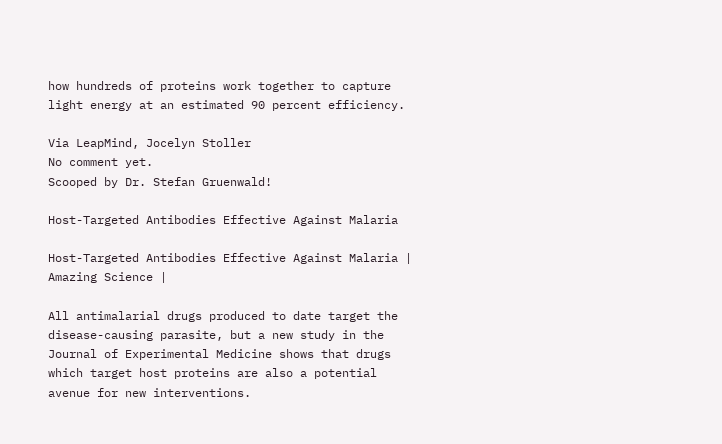how hundreds of proteins work together to capture light energy at an estimated 90 percent efficiency.

Via LeapMind, Jocelyn Stoller
No comment yet.
Scooped by Dr. Stefan Gruenwald!

Host-Targeted Antibodies Effective Against Malaria

Host-Targeted Antibodies Effective Against Malaria | Amazing Science |

All antimalarial drugs produced to date target the disease-causing parasite, but a new study in the Journal of Experimental Medicine shows that drugs which target host proteins are also a potential avenue for new interventions.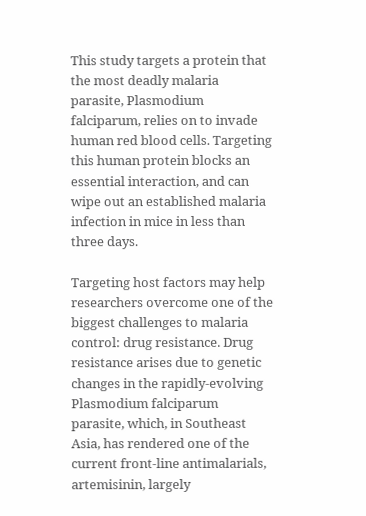This study targets a protein that the most deadly malaria parasite, Plasmodium falciparum, relies on to invade human red blood cells. Targeting this human protein blocks an essential interaction, and can wipe out an established malaria infection in mice in less than three days.

Targeting host factors may help researchers overcome one of the biggest challenges to malaria control: drug resistance. Drug resistance arises due to genetic changes in the rapidly-evolving Plasmodium falciparum parasite, which, in Southeast Asia, has rendered one of the current front-line antimalarials, artemisinin, largely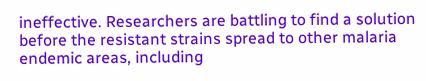ineffective. Researchers are battling to find a solution before the resistant strains spread to other malaria endemic areas, including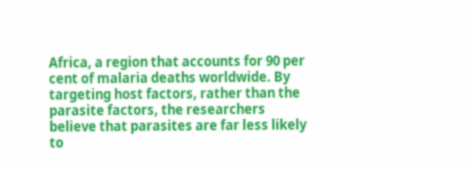Africa, a region that accounts for 90 per cent of malaria deaths worldwide. By targeting host factors, rather than the parasite factors, the researchers believe that parasites are far less likely to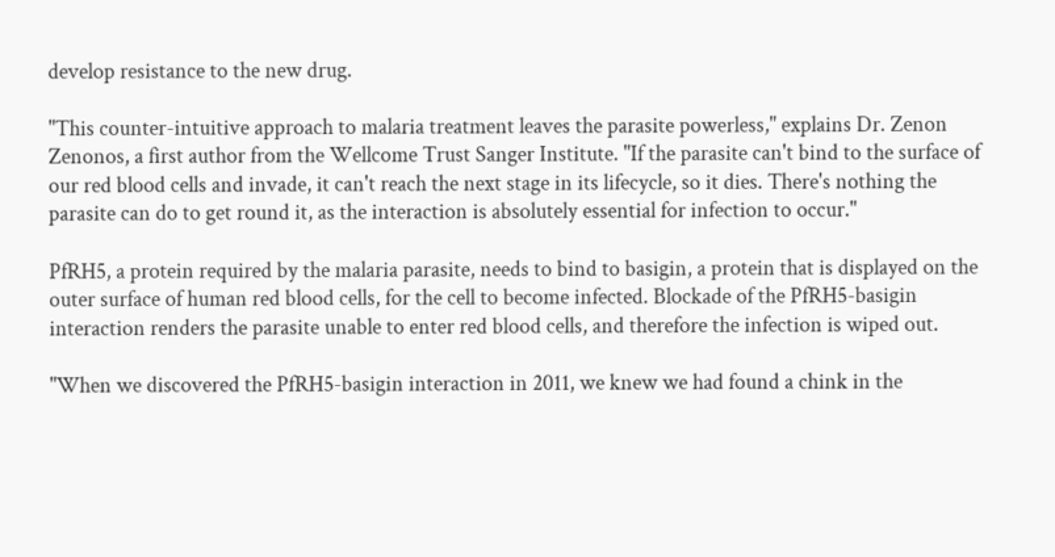develop resistance to the new drug.

"This counter-intuitive approach to malaria treatment leaves the parasite powerless," explains Dr. Zenon Zenonos, a first author from the Wellcome Trust Sanger Institute. "If the parasite can't bind to the surface of our red blood cells and invade, it can't reach the next stage in its lifecycle, so it dies. There's nothing the parasite can do to get round it, as the interaction is absolutely essential for infection to occur."

PfRH5, a protein required by the malaria parasite, needs to bind to basigin, a protein that is displayed on the outer surface of human red blood cells, for the cell to become infected. Blockade of the PfRH5-basigin interaction renders the parasite unable to enter red blood cells, and therefore the infection is wiped out.

"When we discovered the PfRH5-basigin interaction in 2011, we knew we had found a chink in the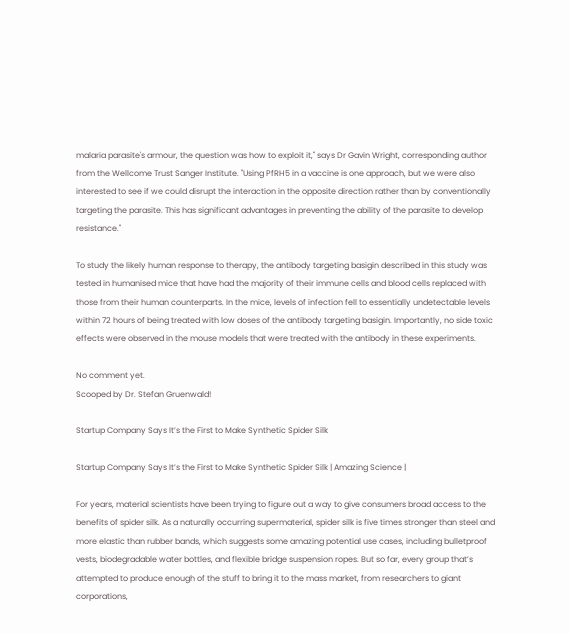malaria parasite's armour, the question was how to exploit it," says Dr Gavin Wright, corresponding author from the Wellcome Trust Sanger Institute. "Using PfRH5 in a vaccine is one approach, but we were also interested to see if we could disrupt the interaction in the opposite direction rather than by conventionally targeting the parasite. This has significant advantages in preventing the ability of the parasite to develop resistance."

To study the likely human response to therapy, the antibody targeting basigin described in this study was tested in humanised mice that have had the majority of their immune cells and blood cells replaced with those from their human counterparts. In the mice, levels of infection fell to essentially undetectable levels within 72 hours of being treated with low doses of the antibody targeting basigin. Importantly, no side toxic effects were observed in the mouse models that were treated with the antibody in these experiments.

No comment yet.
Scooped by Dr. Stefan Gruenwald!

Startup Company Says It’s the First to Make Synthetic Spider Silk

Startup Company Says It’s the First to Make Synthetic Spider Silk | Amazing Science |

For years, material scientists have been trying to figure out a way to give consumers broad access to the benefits of spider silk. As a naturally occurring supermaterial, spider silk is five times stronger than steel and more elastic than rubber bands, which suggests some amazing potential use cases, including bulletproof vests, biodegradable water bottles, and flexible bridge suspension ropes. But so far, every group that’s attempted to produce enough of the stuff to bring it to the mass market, from researchers to giant corporations,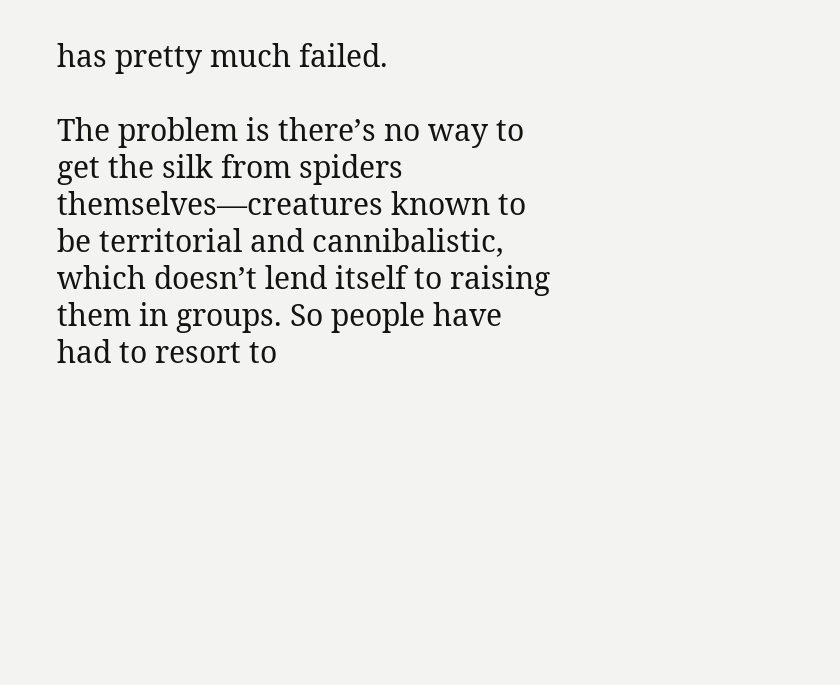has pretty much failed.

The problem is there’s no way to get the silk from spiders themselves—creatures known to be territorial and cannibalistic, which doesn’t lend itself to raising them in groups. So people have had to resort to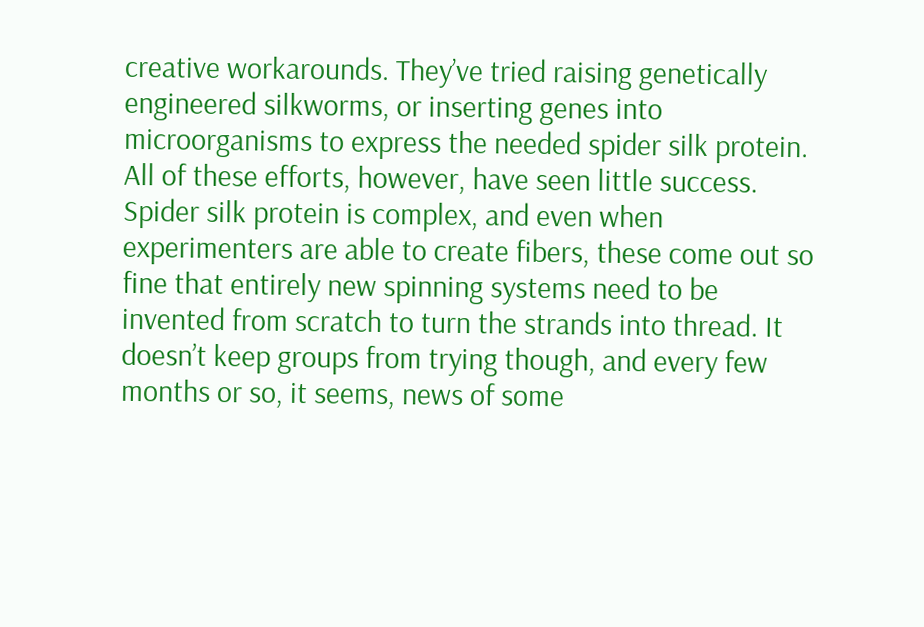creative workarounds. They’ve tried raising genetically engineered silkworms, or inserting genes into microorganisms to express the needed spider silk protein. All of these efforts, however, have seen little success. Spider silk protein is complex, and even when experimenters are able to create fibers, these come out so fine that entirely new spinning systems need to be invented from scratch to turn the strands into thread. It doesn’t keep groups from trying though, and every few months or so, it seems, news of some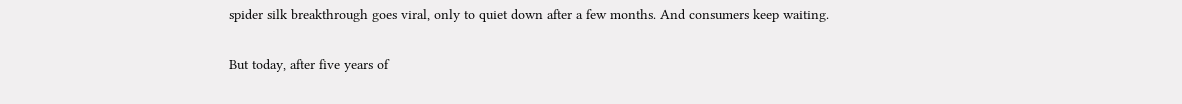spider silk breakthrough goes viral, only to quiet down after a few months. And consumers keep waiting.

But today, after five years of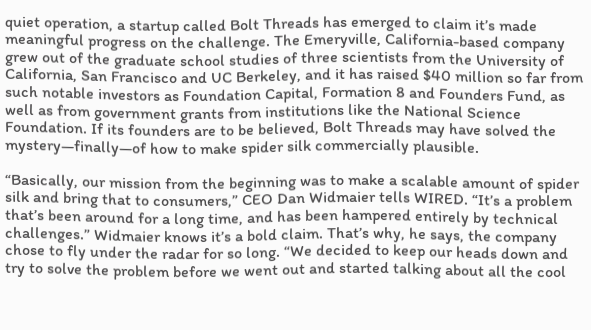quiet operation, a startup called Bolt Threads has emerged to claim it’s made meaningful progress on the challenge. The Emeryville, California-based company grew out of the graduate school studies of three scientists from the University of California, San Francisco and UC Berkeley, and it has raised $40 million so far from such notable investors as Foundation Capital, Formation 8 and Founders Fund, as well as from government grants from institutions like the National Science Foundation. If its founders are to be believed, Bolt Threads may have solved the mystery—finally—of how to make spider silk commercially plausible.

“Basically, our mission from the beginning was to make a scalable amount of spider silk and bring that to consumers,” CEO Dan Widmaier tells WIRED. “It’s a problem that’s been around for a long time, and has been hampered entirely by technical challenges.” Widmaier knows it’s a bold claim. That’s why, he says, the company chose to fly under the radar for so long. “We decided to keep our heads down and try to solve the problem before we went out and started talking about all the cool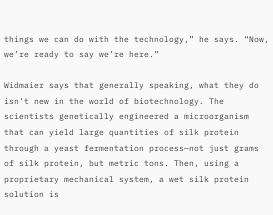things we can do with the technology,” he says. “Now, we’re ready to say we’re here.”

Widmaier says that generally speaking, what they do isn’t new in the world of biotechnology. The scientists genetically engineered a microorganism that can yield large quantities of silk protein through a yeast fermentation process—not just grams of silk protein, but metric tons. Then, using a proprietary mechanical system, a wet silk protein solution is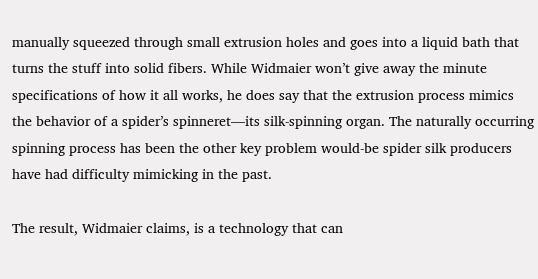manually squeezed through small extrusion holes and goes into a liquid bath that turns the stuff into solid fibers. While Widmaier won’t give away the minute specifications of how it all works, he does say that the extrusion process mimics the behavior of a spider’s spinneret—its silk-spinning organ. The naturally occurring spinning process has been the other key problem would-be spider silk producers have had difficulty mimicking in the past.

The result, Widmaier claims, is a technology that can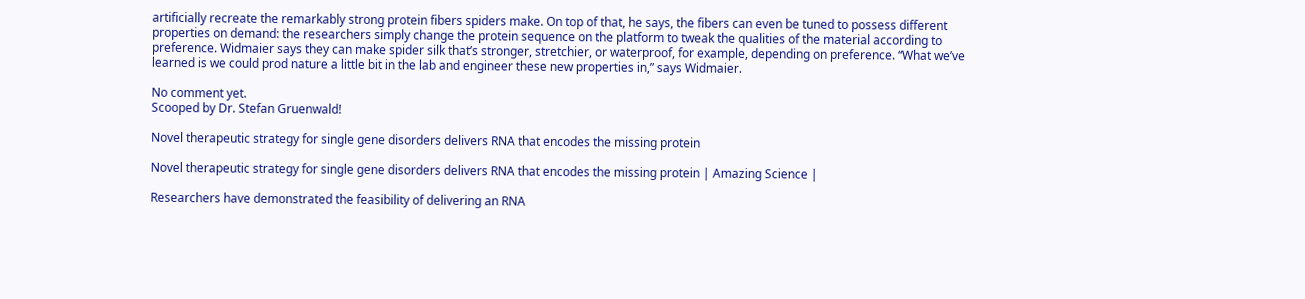artificially recreate the remarkably strong protein fibers spiders make. On top of that, he says, the fibers can even be tuned to possess different properties on demand: the researchers simply change the protein sequence on the platform to tweak the qualities of the material according to preference. Widmaier says they can make spider silk that’s stronger, stretchier, or waterproof, for example, depending on preference. “What we’ve learned is we could prod nature a little bit in the lab and engineer these new properties in,” says Widmaier.

No comment yet.
Scooped by Dr. Stefan Gruenwald!

Novel therapeutic strategy for single gene disorders delivers RNA that encodes the missing protein

Novel therapeutic strategy for single gene disorders delivers RNA that encodes the missing protein | Amazing Science |

Researchers have demonstrated the feasibility of delivering an RNA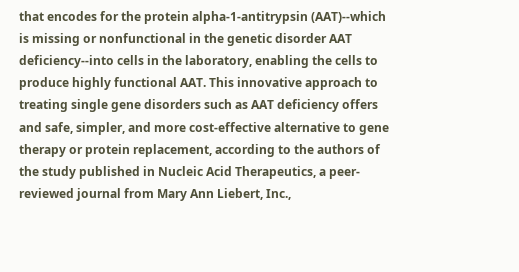that encodes for the protein alpha-1-antitrypsin (AAT)--which is missing or nonfunctional in the genetic disorder AAT deficiency--into cells in the laboratory, enabling the cells to produce highly functional AAT. This innovative approach to treating single gene disorders such as AAT deficiency offers and safe, simpler, and more cost-effective alternative to gene therapy or protein replacement, according to the authors of the study published in Nucleic Acid Therapeutics, a peer-reviewed journal from Mary Ann Liebert, Inc.,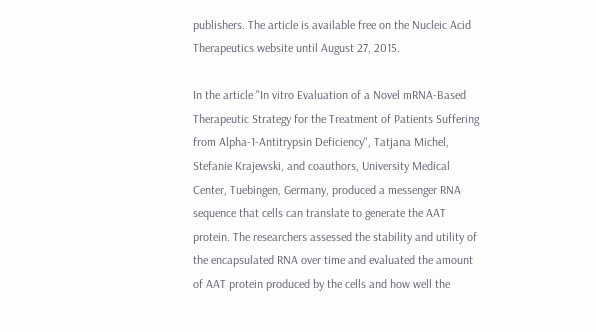publishers. The article is available free on the Nucleic Acid Therapeutics website until August 27, 2015.

In the article "In vitro Evaluation of a Novel mRNA-Based Therapeutic Strategy for the Treatment of Patients Suffering from Alpha-1-Antitrypsin Deficiency", Tatjana Michel, Stefanie Krajewski, and coauthors, University Medical Center, Tuebingen, Germany, produced a messenger RNA sequence that cells can translate to generate the AAT protein. The researchers assessed the stability and utility of the encapsulated RNA over time and evaluated the amount of AAT protein produced by the cells and how well the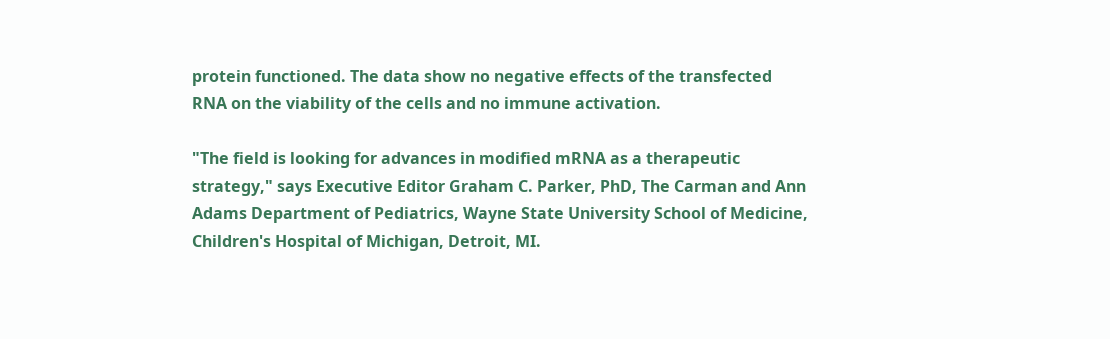protein functioned. The data show no negative effects of the transfected RNA on the viability of the cells and no immune activation.

"The field is looking for advances in modified mRNA as a therapeutic strategy," says Executive Editor Graham C. Parker, PhD, The Carman and Ann Adams Department of Pediatrics, Wayne State University School of Medicine, Children's Hospital of Michigan, Detroit, MI.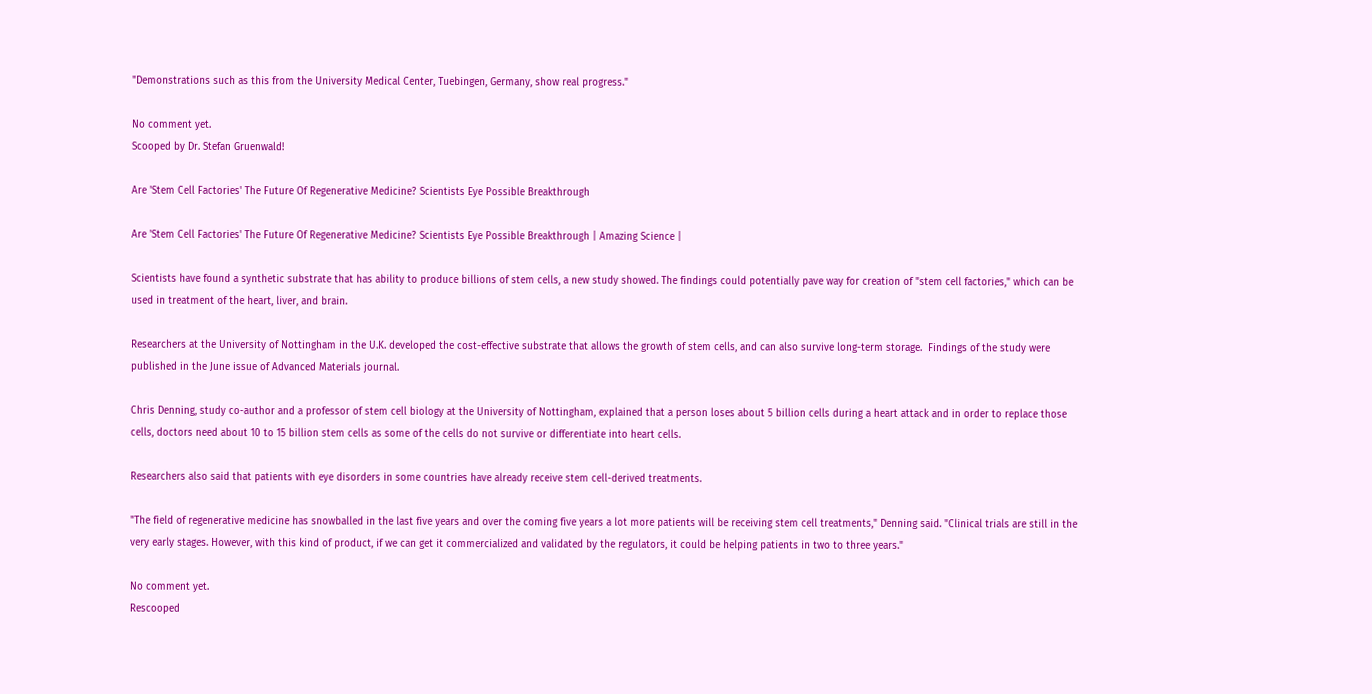"Demonstrations such as this from the University Medical Center, Tuebingen, Germany, show real progress."

No comment yet.
Scooped by Dr. Stefan Gruenwald!

Are 'Stem Cell Factories' The Future Of Regenerative Medicine? Scientists Eye Possible Breakthrough

Are 'Stem Cell Factories' The Future Of Regenerative Medicine? Scientists Eye Possible Breakthrough | Amazing Science |

Scientists have found a synthetic substrate that has ability to produce billions of stem cells, a new study showed. The findings could potentially pave way for creation of "stem cell factories," which can be used in treatment of the heart, liver, and brain.

Researchers at the University of Nottingham in the U.K. developed the cost-effective substrate that allows the growth of stem cells, and can also survive long-term storage.  Findings of the study were published in the June issue of Advanced Materials journal.

Chris Denning, study co-author and a professor of stem cell biology at the University of Nottingham, explained that a person loses about 5 billion cells during a heart attack and in order to replace those cells, doctors need about 10 to 15 billion stem cells as some of the cells do not survive or differentiate into heart cells.

Researchers also said that patients with eye disorders in some countries have already receive stem cell-derived treatments.

"The field of regenerative medicine has snowballed in the last five years and over the coming five years a lot more patients will be receiving stem cell treatments," Denning said. "Clinical trials are still in the very early stages. However, with this kind of product, if we can get it commercialized and validated by the regulators, it could be helping patients in two to three years."

No comment yet.
Rescooped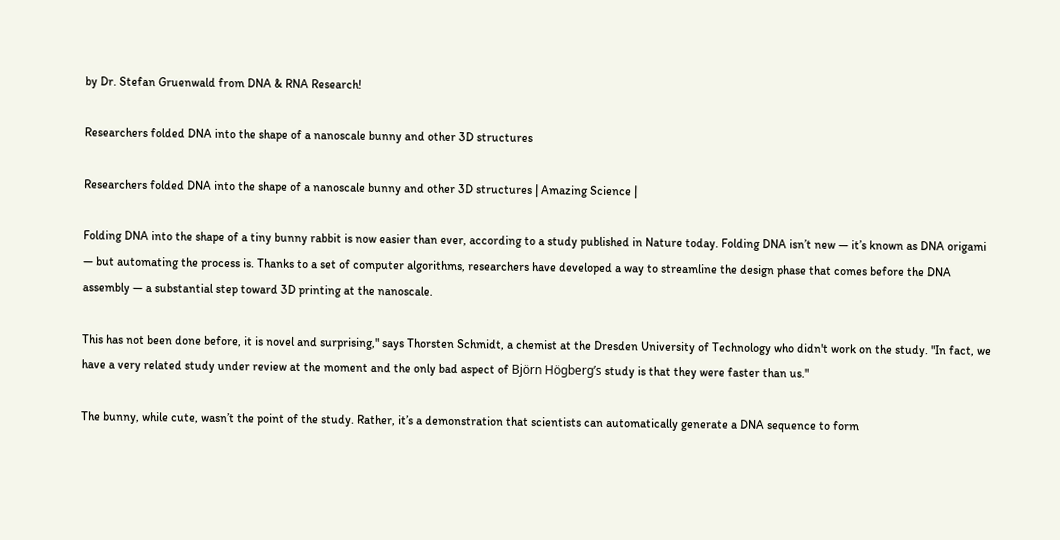by Dr. Stefan Gruenwald from DNA & RNA Research!

Researchers folded DNA into the shape of a nanoscale bunny and other 3D structures

Researchers folded DNA into the shape of a nanoscale bunny and other 3D structures | Amazing Science |

Folding DNA into the shape of a tiny bunny rabbit is now easier than ever, according to a study published in Nature today. Folding DNA isn’t new — it’s known as DNA origami — but automating the process is. Thanks to a set of computer algorithms, researchers have developed a way to streamline the design phase that comes before the DNA assembly — a substantial step toward 3D printing at the nanoscale.

This has not been done before, it is novel and surprising," says Thorsten Schmidt, a chemist at the Dresden University of Technology who didn't work on the study. "In fact, we have a very related study under review at the moment and the only bad aspect of Björn Högberg’s study is that they were faster than us."

The bunny, while cute, wasn’t the point of the study. Rather, it’s a demonstration that scientists can automatically generate a DNA sequence to form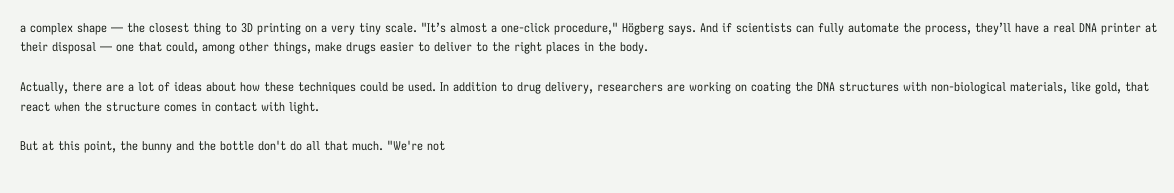a complex shape — the closest thing to 3D printing on a very tiny scale. "It’s almost a one-click procedure," Högberg says. And if scientists can fully automate the process, they’ll have a real DNA printer at their disposal — one that could, among other things, make drugs easier to deliver to the right places in the body.

Actually, there are a lot of ideas about how these techniques could be used. In addition to drug delivery, researchers are working on coating the DNA structures with non-biological materials, like gold, that react when the structure comes in contact with light.

But at this point, the bunny and the bottle don't do all that much. "We're not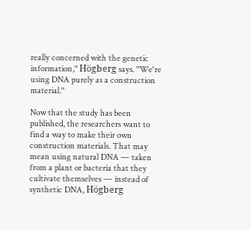really concerned with the genetic information," Högberg says. "We're using DNA purely as a construction material."

Now that the study has been published, the researchers want to find a way to make their own construction materials. That may mean using natural DNA — taken from a plant or bacteria that they cultivate themselves — instead of synthetic DNA, Högberg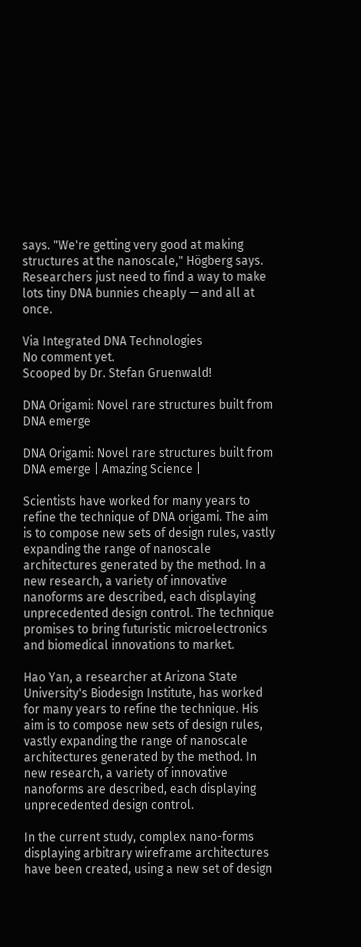says. "We're getting very good at making structures at the nanoscale," Högberg says. Researchers just need to find a way to make lots tiny DNA bunnies cheaply — and all at once.

Via Integrated DNA Technologies
No comment yet.
Scooped by Dr. Stefan Gruenwald!

DNA Origami: Novel rare structures built from DNA emerge

DNA Origami: Novel rare structures built from DNA emerge | Amazing Science |

Scientists have worked for many years to refine the technique of DNA origami. The aim is to compose new sets of design rules, vastly expanding the range of nanoscale architectures generated by the method. In a new research, a variety of innovative nanoforms are described, each displaying unprecedented design control. The technique promises to bring futuristic microelectronics and biomedical innovations to market.

Hao Yan, a researcher at Arizona State University's Biodesign Institute, has worked for many years to refine the technique. His aim is to compose new sets of design rules, vastly expanding the range of nanoscale architectures generated by the method. In new research, a variety of innovative nanoforms are described, each displaying unprecedented design control.

In the current study, complex nano-forms displaying arbitrary wireframe architectures have been created, using a new set of design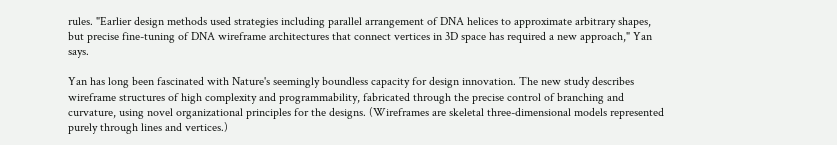rules. "Earlier design methods used strategies including parallel arrangement of DNA helices to approximate arbitrary shapes, but precise fine-tuning of DNA wireframe architectures that connect vertices in 3D space has required a new approach," Yan says.

Yan has long been fascinated with Nature's seemingly boundless capacity for design innovation. The new study describes wireframe structures of high complexity and programmability, fabricated through the precise control of branching and curvature, using novel organizational principles for the designs. (Wireframes are skeletal three-dimensional models represented purely through lines and vertices.)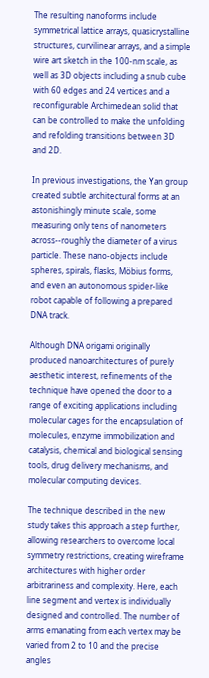The resulting nanoforms include symmetrical lattice arrays, quasicrystalline structures, curvilinear arrays, and a simple wire art sketch in the 100-nm scale, as well as 3D objects including a snub cube with 60 edges and 24 vertices and a reconfigurable Archimedean solid that can be controlled to make the unfolding and refolding transitions between 3D and 2D.

In previous investigations, the Yan group created subtle architectural forms at an astonishingly minute scale, some measuring only tens of nanometers across--roughly the diameter of a virus particle. These nano-objects include spheres, spirals, flasks, Möbius forms, and even an autonomous spider-like robot capable of following a prepared DNA track.

Although DNA origami originally produced nanoarchitectures of purely aesthetic interest, refinements of the technique have opened the door to a range of exciting applications including molecular cages for the encapsulation of molecules, enzyme immobilization and catalysis, chemical and biological sensing tools, drug delivery mechanisms, and molecular computing devices.

The technique described in the new study takes this approach a step further, allowing researchers to overcome local symmetry restrictions, creating wireframe architectures with higher order arbitrariness and complexity. Here, each line segment and vertex is individually designed and controlled. The number of arms emanating from each vertex may be varied from 2 to 10 and the precise angles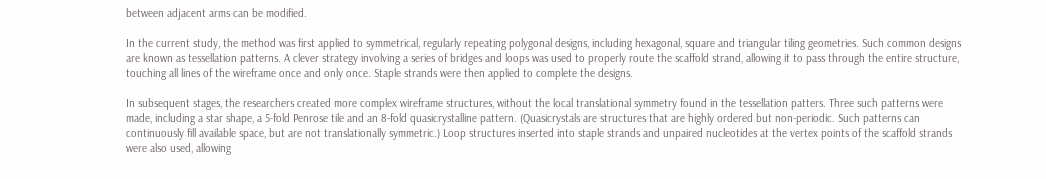between adjacent arms can be modified.

In the current study, the method was first applied to symmetrical, regularly repeating polygonal designs, including hexagonal, square and triangular tiling geometries. Such common designs are known as tessellation patterns. A clever strategy involving a series of bridges and loops was used to properly route the scaffold strand, allowing it to pass through the entire structure, touching all lines of the wireframe once and only once. Staple strands were then applied to complete the designs.

In subsequent stages, the researchers created more complex wireframe structures, without the local translational symmetry found in the tessellation patters. Three such patterns were made, including a star shape, a 5-fold Penrose tile and an 8-fold quasicrystalline pattern. (Quasicrystals are structures that are highly ordered but non-periodic. Such patterns can continuously fill available space, but are not translationally symmetric.) Loop structures inserted into staple strands and unpaired nucleotides at the vertex points of the scaffold strands were also used, allowing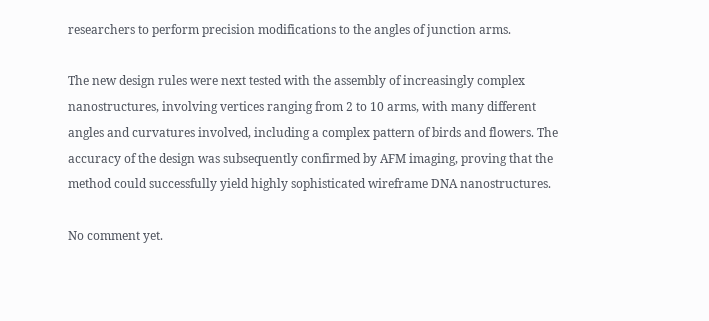researchers to perform precision modifications to the angles of junction arms.

The new design rules were next tested with the assembly of increasingly complex nanostructures, involving vertices ranging from 2 to 10 arms, with many different angles and curvatures involved, including a complex pattern of birds and flowers. The accuracy of the design was subsequently confirmed by AFM imaging, proving that the method could successfully yield highly sophisticated wireframe DNA nanostructures.

No comment yet.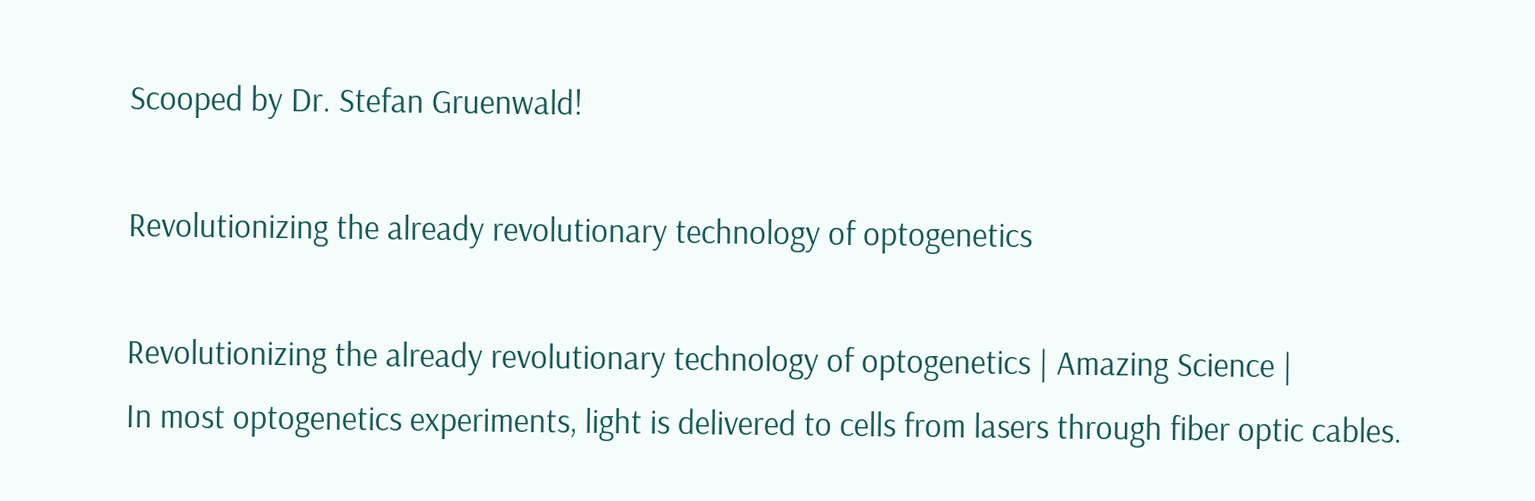Scooped by Dr. Stefan Gruenwald!

Revolutionizing the already revolutionary technology of optogenetics

Revolutionizing the already revolutionary technology of optogenetics | Amazing Science |
In most optogenetics experiments, light is delivered to cells from lasers through fiber optic cables.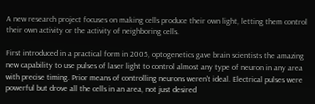A new research project focuses on making cells produce their own light, letting them control their own activity or the activity of neighboring cells.

First introduced in a practical form in 2005, optogenetics gave brain scientists the amazing new capability to use pulses of laser light to control almost any type of neuron in any area with precise timing. Prior means of controlling neurons weren't ideal. Electrical pulses were powerful but drove all the cells in an area, not just desired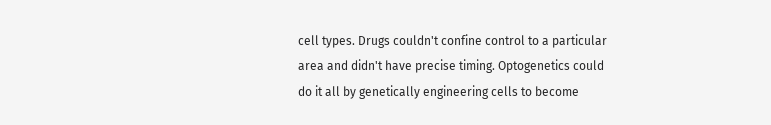cell types. Drugs couldn't confine control to a particular area and didn't have precise timing. Optogenetics could do it all by genetically engineering cells to become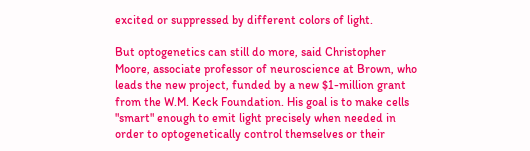excited or suppressed by different colors of light.

But optogenetics can still do more, said Christopher Moore, associate professor of neuroscience at Brown, who leads the new project, funded by a new $1-million grant from the W.M. Keck Foundation. His goal is to make cells "smart" enough to emit light precisely when needed in order to optogenetically control themselves or their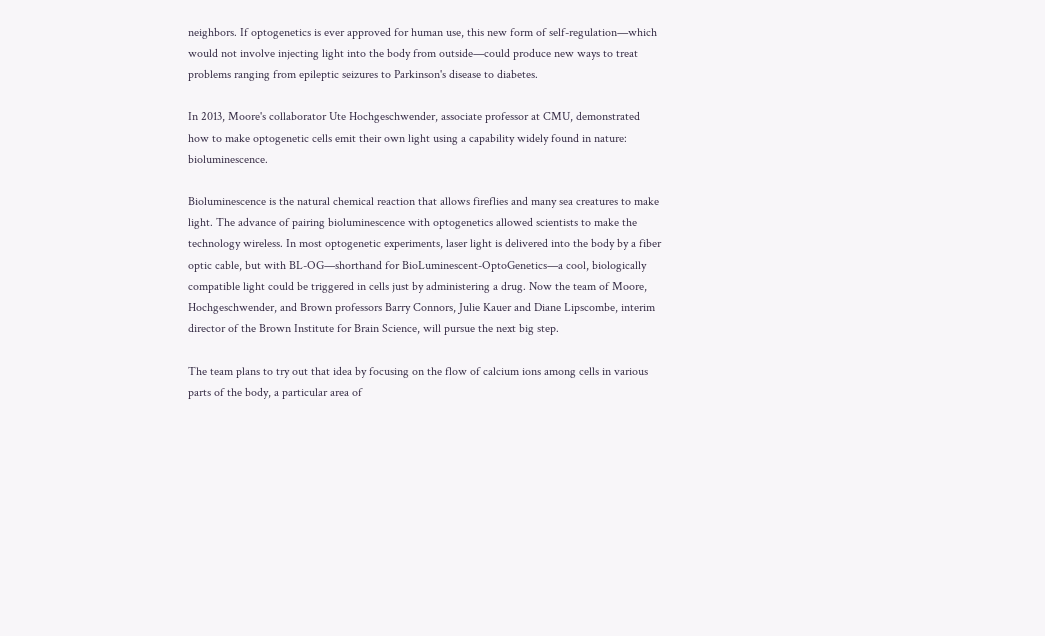neighbors. If optogenetics is ever approved for human use, this new form of self-regulation—which would not involve injecting light into the body from outside—could produce new ways to treat problems ranging from epileptic seizures to Parkinson's disease to diabetes.

In 2013, Moore's collaborator Ute Hochgeschwender, associate professor at CMU, demonstrated how to make optogenetic cells emit their own light using a capability widely found in nature: bioluminescence.

Bioluminescence is the natural chemical reaction that allows fireflies and many sea creatures to make light. The advance of pairing bioluminescence with optogenetics allowed scientists to make the technology wireless. In most optogenetic experiments, laser light is delivered into the body by a fiber optic cable, but with BL-OG—shorthand for BioLuminescent-OptoGenetics—a cool, biologically compatible light could be triggered in cells just by administering a drug. Now the team of Moore, Hochgeschwender, and Brown professors Barry Connors, Julie Kauer and Diane Lipscombe, interim director of the Brown Institute for Brain Science, will pursue the next big step.

The team plans to try out that idea by focusing on the flow of calcium ions among cells in various parts of the body, a particular area of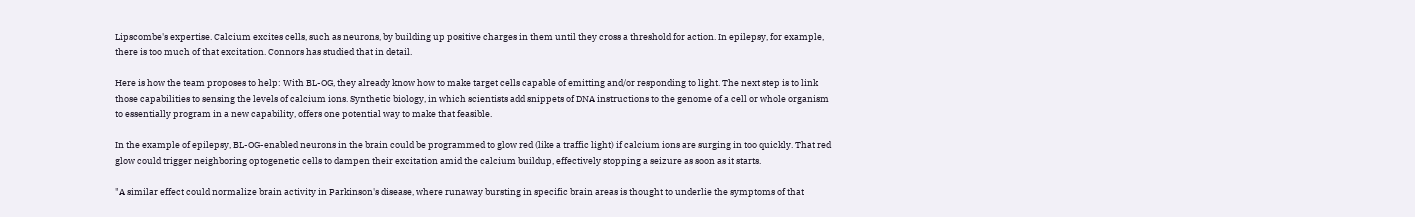Lipscombe's expertise. Calcium excites cells, such as neurons, by building up positive charges in them until they cross a threshold for action. In epilepsy, for example, there is too much of that excitation. Connors has studied that in detail.

Here is how the team proposes to help: With BL-OG, they already know how to make target cells capable of emitting and/or responding to light. The next step is to link those capabilities to sensing the levels of calcium ions. Synthetic biology, in which scientists add snippets of DNA instructions to the genome of a cell or whole organism to essentially program in a new capability, offers one potential way to make that feasible.

In the example of epilepsy, BL-OG-enabled neurons in the brain could be programmed to glow red (like a traffic light) if calcium ions are surging in too quickly. That red glow could trigger neighboring optogenetic cells to dampen their excitation amid the calcium buildup, effectively stopping a seizure as soon as it starts.

"A similar effect could normalize brain activity in Parkinson's disease, where runaway bursting in specific brain areas is thought to underlie the symptoms of that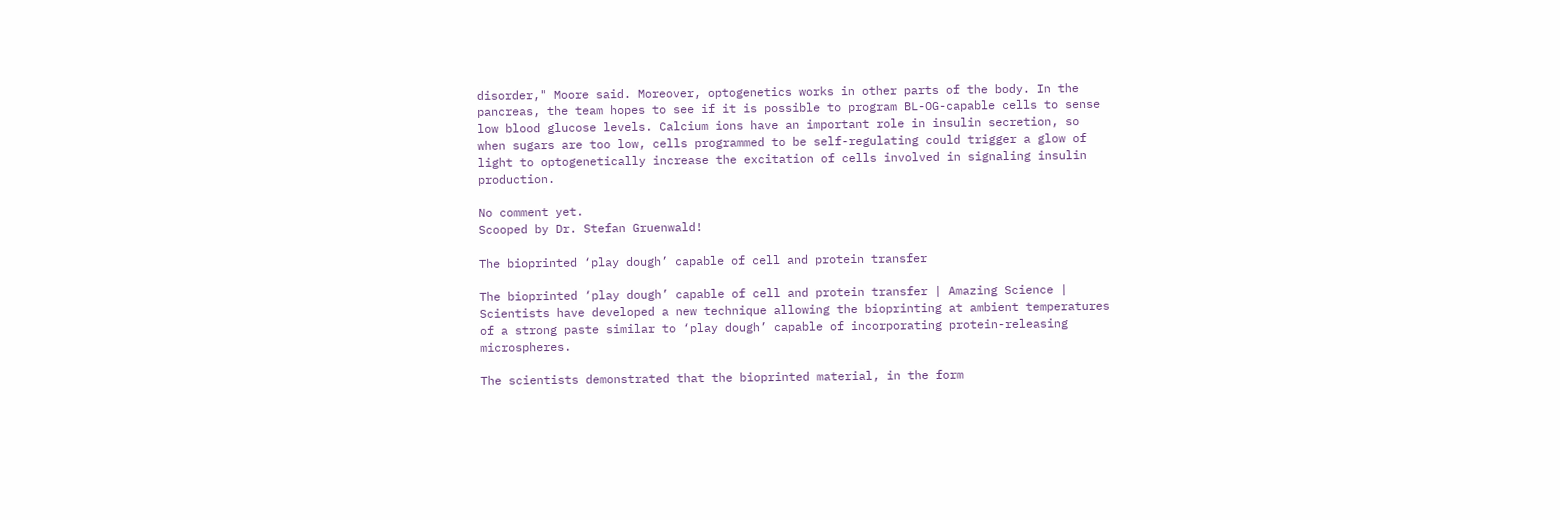disorder," Moore said. Moreover, optogenetics works in other parts of the body. In the pancreas, the team hopes to see if it is possible to program BL-OG-capable cells to sense low blood glucose levels. Calcium ions have an important role in insulin secretion, so when sugars are too low, cells programmed to be self-regulating could trigger a glow of light to optogenetically increase the excitation of cells involved in signaling insulin production.

No comment yet.
Scooped by Dr. Stefan Gruenwald!

The bioprinted ‘play dough’ capable of cell and protein transfer

The bioprinted ‘play dough’ capable of cell and protein transfer | Amazing Science |
Scientists have developed a new technique allowing the bioprinting at ambient temperatures of a strong paste similar to ‘play dough’ capable of incorporating protein-releasing microspheres.

The scientists demonstrated that the bioprinted material, in the form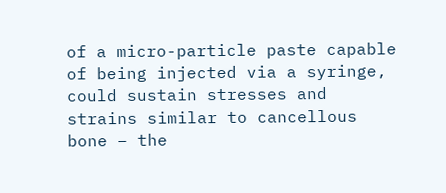of a micro-particle paste capable of being injected via a syringe, could sustain stresses and strains similar to cancellous bone – the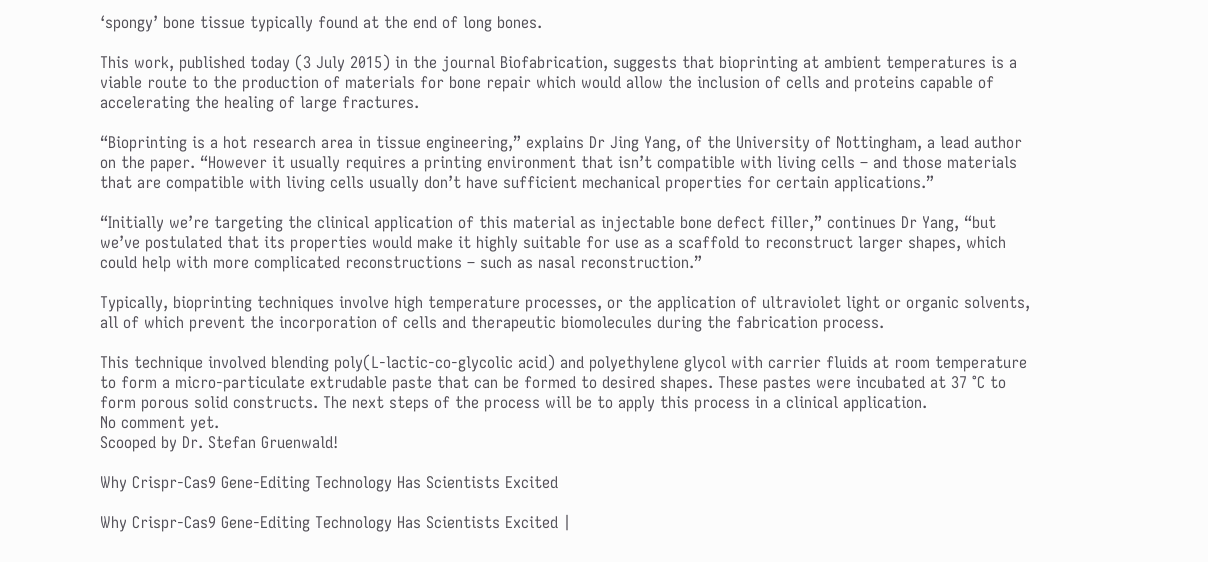‘spongy’ bone tissue typically found at the end of long bones.

This work, published today (3 July 2015) in the journal Biofabrication, suggests that bioprinting at ambient temperatures is a viable route to the production of materials for bone repair which would allow the inclusion of cells and proteins capable of accelerating the healing of large fractures.

“Bioprinting is a hot research area in tissue engineering,” explains Dr Jing Yang, of the University of Nottingham, a lead author on the paper. “However it usually requires a printing environment that isn’t compatible with living cells – and those materials that are compatible with living cells usually don’t have sufficient mechanical properties for certain applications.”

“Initially we’re targeting the clinical application of this material as injectable bone defect filler,” continues Dr Yang, “but we’ve postulated that its properties would make it highly suitable for use as a scaffold to reconstruct larger shapes, which could help with more complicated reconstructions – such as nasal reconstruction.”

Typically, bioprinting techniques involve high temperature processes, or the application of ultraviolet light or organic solvents, all of which prevent the incorporation of cells and therapeutic biomolecules during the fabrication process.

This technique involved blending poly(L-lactic-co-glycolic acid) and polyethylene glycol with carrier fluids at room temperature to form a micro-particulate extrudable paste that can be formed to desired shapes. These pastes were incubated at 37 °C to form porous solid constructs. The next steps of the process will be to apply this process in a clinical application.
No comment yet.
Scooped by Dr. Stefan Gruenwald!

Why Crispr-Cas9 Gene-Editing Technology Has Scientists Excited

Why Crispr-Cas9 Gene-Editing Technology Has Scientists Excited |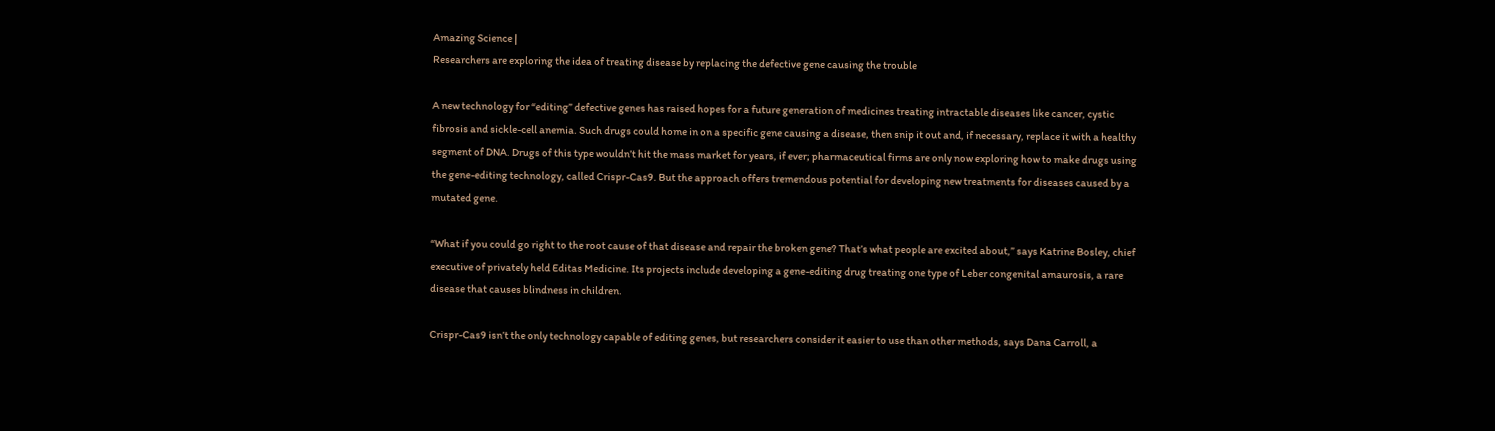Amazing Science |
Researchers are exploring the idea of treating disease by replacing the defective gene causing the trouble

A new technology for “editing” defective genes has raised hopes for a future generation of medicines treating intractable diseases like cancer, cystic fibrosis and sickle-cell anemia. Such drugs could home in on a specific gene causing a disease, then snip it out and, if necessary, replace it with a healthy segment of DNA. Drugs of this type wouldn’t hit the mass market for years, if ever; pharmaceutical firms are only now exploring how to make drugs using the gene-editing technology, called Crispr-Cas9. But the approach offers tremendous potential for developing new treatments for diseases caused by a mutated gene.

“What if you could go right to the root cause of that disease and repair the broken gene? That’s what people are excited about,” says Katrine Bosley, chief executive of privately held Editas Medicine. Its projects include developing a gene-editing drug treating one type of Leber congenital amaurosis, a rare disease that causes blindness in children.

Crispr-Cas9 isn’t the only technology capable of editing genes, but researchers consider it easier to use than other methods, says Dana Carroll, a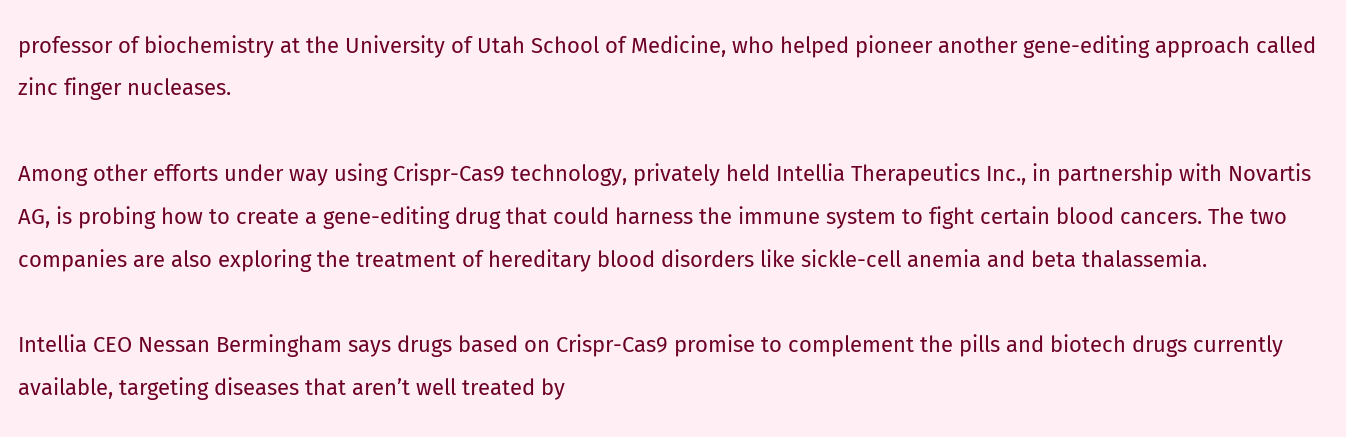professor of biochemistry at the University of Utah School of Medicine, who helped pioneer another gene-editing approach called zinc finger nucleases.

Among other efforts under way using Crispr-Cas9 technology, privately held Intellia Therapeutics Inc., in partnership with Novartis AG, is probing how to create a gene-editing drug that could harness the immune system to fight certain blood cancers. The two companies are also exploring the treatment of hereditary blood disorders like sickle-cell anemia and beta thalassemia.

Intellia CEO Nessan Bermingham says drugs based on Crispr-Cas9 promise to complement the pills and biotech drugs currently available, targeting diseases that aren’t well treated by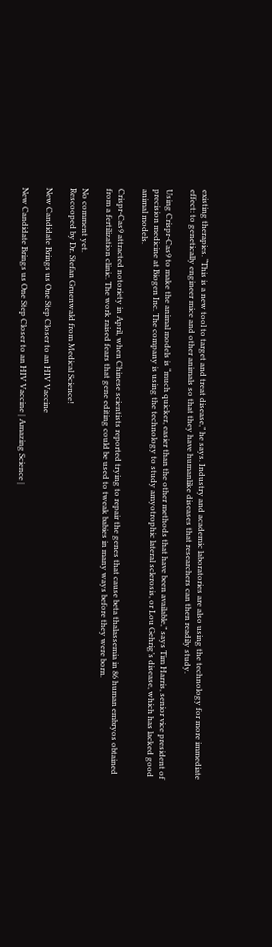existing therapies. “This is a new tool to target and treat disease,” he says. Industry and academic laboratories are also using the technology for more immediate effect: to genetically engineer mice and other animals so that they have humanlike diseases that researchers can then readily study.

Using Crispr-Cas9 to make the animal models is “much quicker, easier than the other methods that have been available,” says Tim Harris, senior vice president of precision medicine at Biogen Inc. The company is using the technology to study amyotrophic lateral sclerosis, or Lou Gehrig’s disease, which has lacked good animal models.

Crispr-Cas9 attracted notoriety in April, when Chinese scientists reported trying to repair the genes that cause beta thalassemia in 86 human embryos obtained from a fertilization clinic. The work raised fears that gene editing could be used to tweak babies in many ways before they were born.

No comment yet.
Rescooped by Dr. Stefan Gruenwald from Medical Science!

New Candidate Brings us One Step Closer to an HIV Vaccine

New Candidate Brings us One Step Closer to an HIV Vaccine | Amazing Science |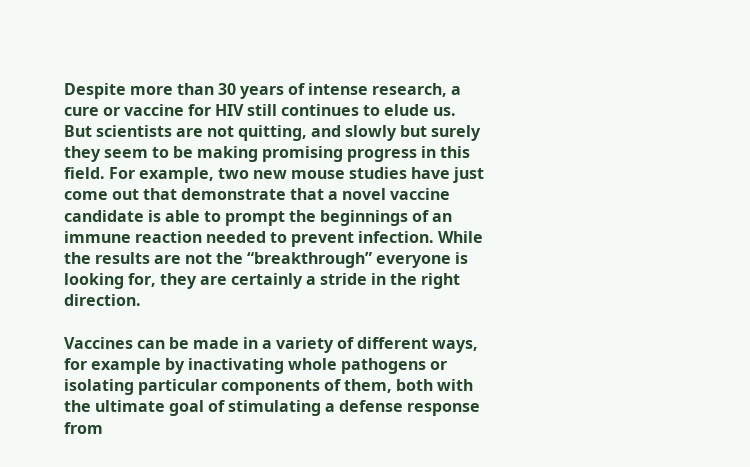Despite more than 30 years of intense research, a cure or vaccine for HIV still continues to elude us. But scientists are not quitting, and slowly but surely they seem to be making promising progress in this field. For example, two new mouse studies have just come out that demonstrate that a novel vaccine candidate is able to prompt the beginnings of an immune reaction needed to prevent infection. While the results are not the “breakthrough” everyone is looking for, they are certainly a stride in the right direction.

Vaccines can be made in a variety of different ways, for example by inactivating whole pathogens or isolating particular components of them, both with the ultimate goal of stimulating a defense response from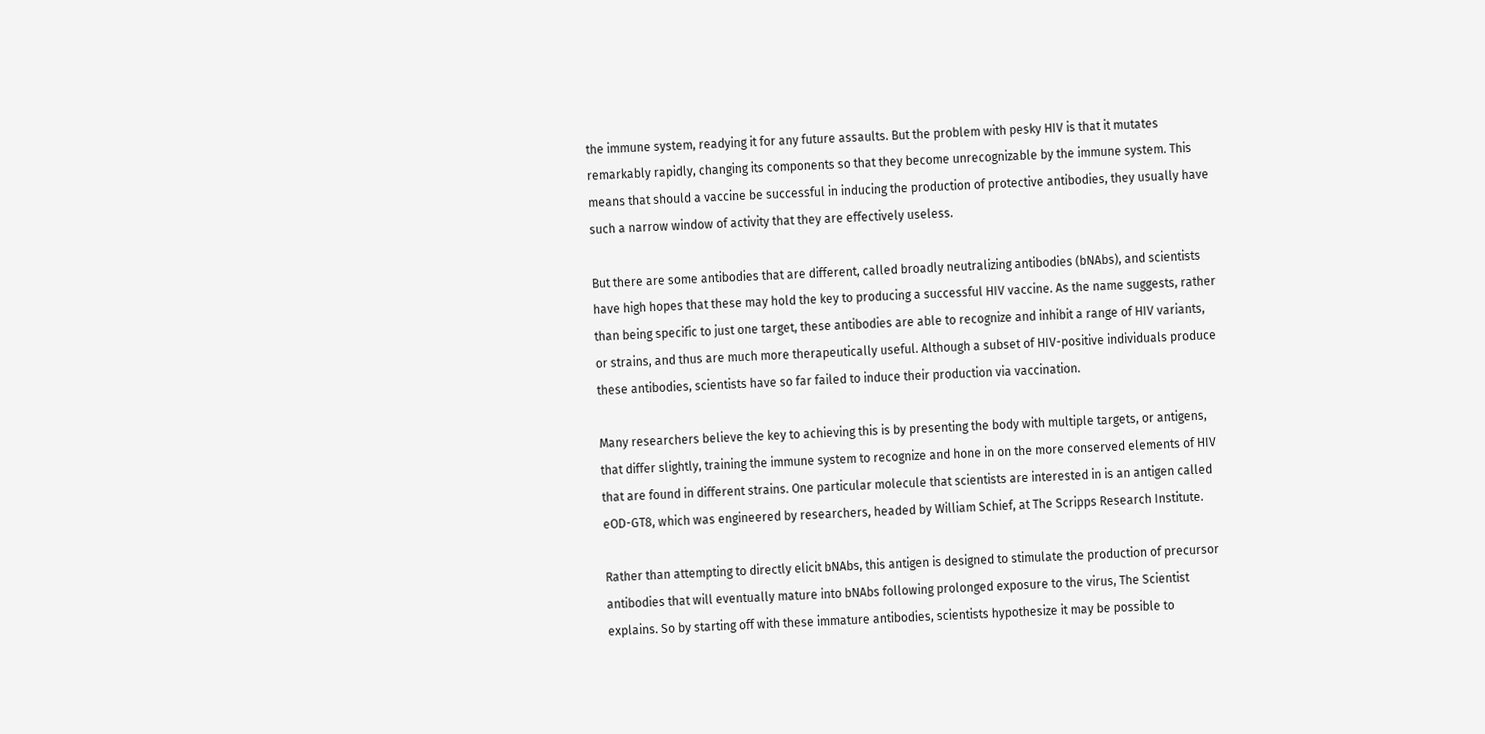the immune system, readying it for any future assaults. But the problem with pesky HIV is that it mutates remarkably rapidly, changing its components so that they become unrecognizable by the immune system. This means that should a vaccine be successful in inducing the production of protective antibodies, they usually have such a narrow window of activity that they are effectively useless.

But there are some antibodies that are different, called broadly neutralizing antibodies (bNAbs), and scientists have high hopes that these may hold the key to producing a successful HIV vaccine. As the name suggests, rather than being specific to just one target, these antibodies are able to recognize and inhibit a range of HIV variants, or strains, and thus are much more therapeutically useful. Although a subset of HIV-positive individuals produce these antibodies, scientists have so far failed to induce their production via vaccination.

Many researchers believe the key to achieving this is by presenting the body with multiple targets, or antigens, that differ slightly, training the immune system to recognize and hone in on the more conserved elements of HIV that are found in different strains. One particular molecule that scientists are interested in is an antigen called eOD-GT8, which was engineered by researchers, headed by William Schief, at The Scripps Research Institute.

Rather than attempting to directly elicit bNAbs, this antigen is designed to stimulate the production of precursor antibodies that will eventually mature into bNAbs following prolonged exposure to the virus, The Scientist explains. So by starting off with these immature antibodies, scientists hypothesize it may be possible to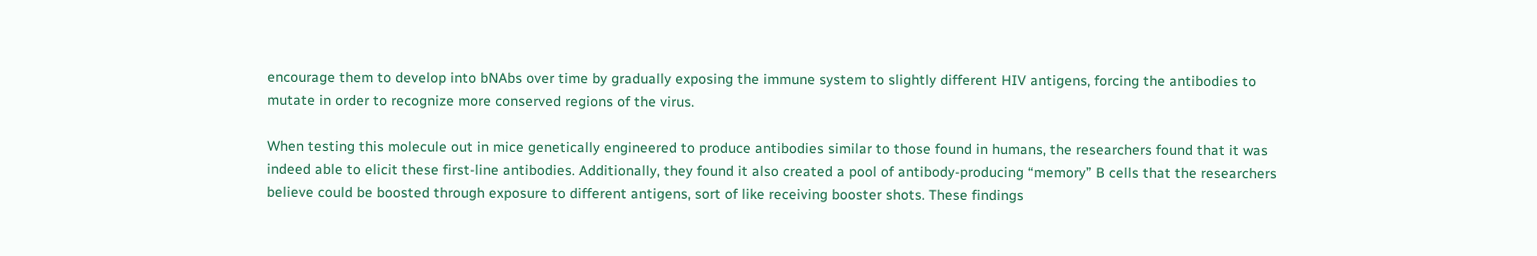encourage them to develop into bNAbs over time by gradually exposing the immune system to slightly different HIV antigens, forcing the antibodies to mutate in order to recognize more conserved regions of the virus.

When testing this molecule out in mice genetically engineered to produce antibodies similar to those found in humans, the researchers found that it was indeed able to elicit these first-line antibodies. Additionally, they found it also created a pool of antibody-producing “memory” B cells that the researchers believe could be boosted through exposure to different antigens, sort of like receiving booster shots. These findings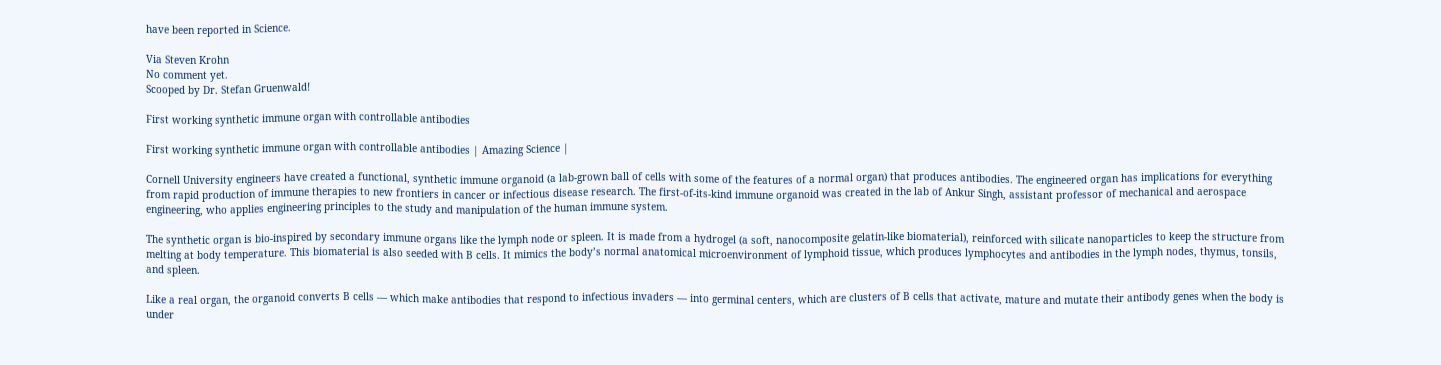have been reported in Science.

Via Steven Krohn
No comment yet.
Scooped by Dr. Stefan Gruenwald!

First working synthetic immune organ with controllable antibodies

First working synthetic immune organ with controllable antibodies | Amazing Science |

Cornell University engineers have created a functional, synthetic immune organoid (a lab-grown ball of cells with some of the features of a normal organ) that produces antibodies. The engineered organ has implications for everything from rapid production of immune therapies to new frontiers in cancer or infectious disease research. The first-of-its-kind immune organoid was created in the lab of Ankur Singh, assistant professor of mechanical and aerospace engineering, who applies engineering principles to the study and manipulation of the human immune system.

The synthetic organ is bio-inspired by secondary immune organs like the lymph node or spleen. It is made from a hydrogel (a soft, nanocomposite gelatin-like biomaterial), reinforced with silicate nanoparticles to keep the structure from melting at body temperature. This biomaterial is also seeded with B cells. It mimics the body’s normal anatomical microenvironment of lymphoid tissue, which produces lymphocytes and antibodies in the lymph nodes, thymus, tonsils, and spleen.

Like a real organ, the organoid converts B cells — which make antibodies that respond to infectious invaders — into germinal centers, which are clusters of B cells that activate, mature and mutate their antibody genes when the body is under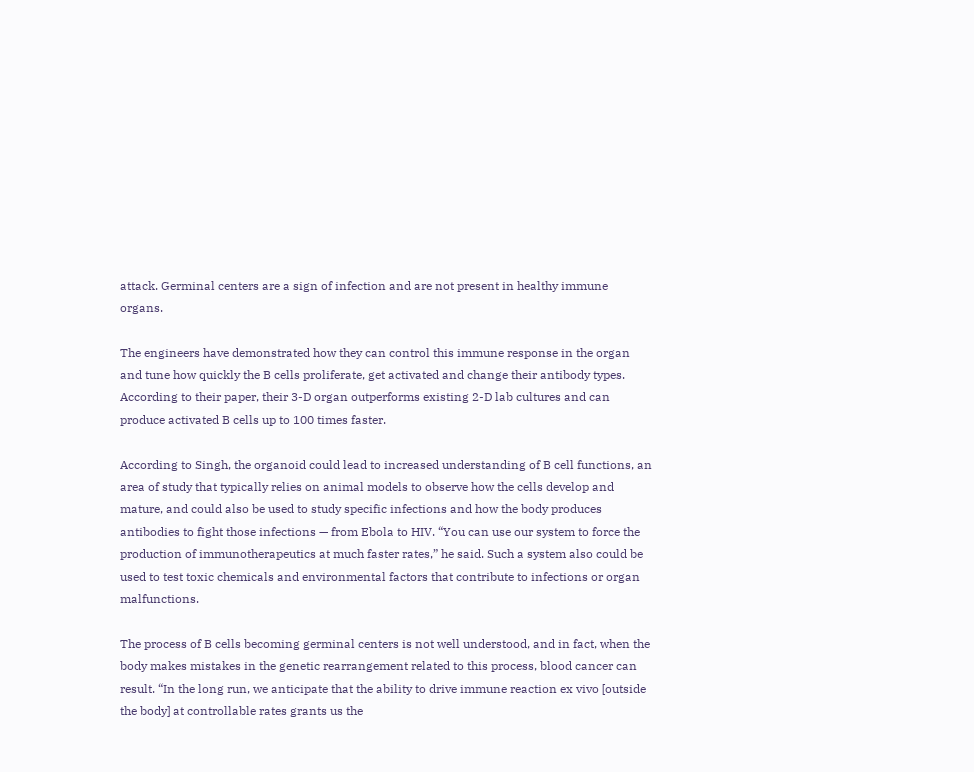attack. Germinal centers are a sign of infection and are not present in healthy immune organs.

The engineers have demonstrated how they can control this immune response in the organ and tune how quickly the B cells proliferate, get activated and change their antibody types. According to their paper, their 3-D organ outperforms existing 2-D lab cultures and can produce activated B cells up to 100 times faster.

According to Singh, the organoid could lead to increased understanding of B cell functions, an area of study that typically relies on animal models to observe how the cells develop and mature, and could also be used to study specific infections and how the body produces antibodies to fight those infections — from Ebola to HIV. “You can use our system to force the production of immunotherapeutics at much faster rates,” he said. Such a system also could be used to test toxic chemicals and environmental factors that contribute to infections or organ malfunctions.

The process of B cells becoming germinal centers is not well understood, and in fact, when the body makes mistakes in the genetic rearrangement related to this process, blood cancer can result. “In the long run, we anticipate that the ability to drive immune reaction ex vivo [outside the body] at controllable rates grants us the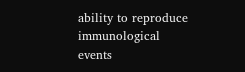ability to reproduce immunological events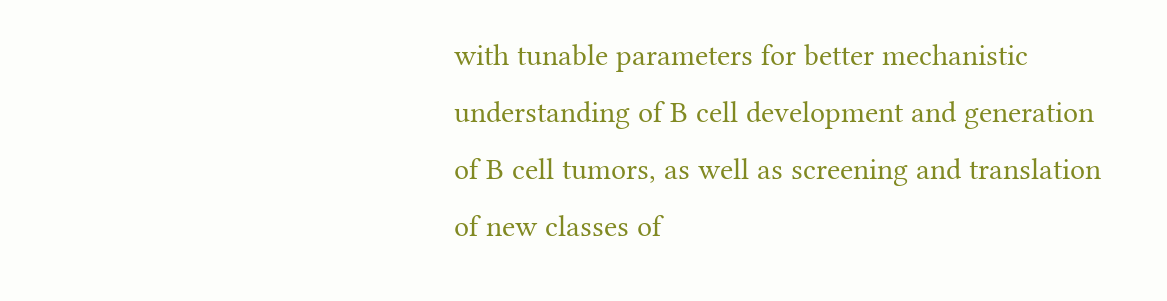with tunable parameters for better mechanistic understanding of B cell development and generation of B cell tumors, as well as screening and translation of new classes of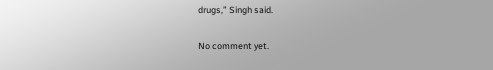drugs,” Singh said.

No comment yet.